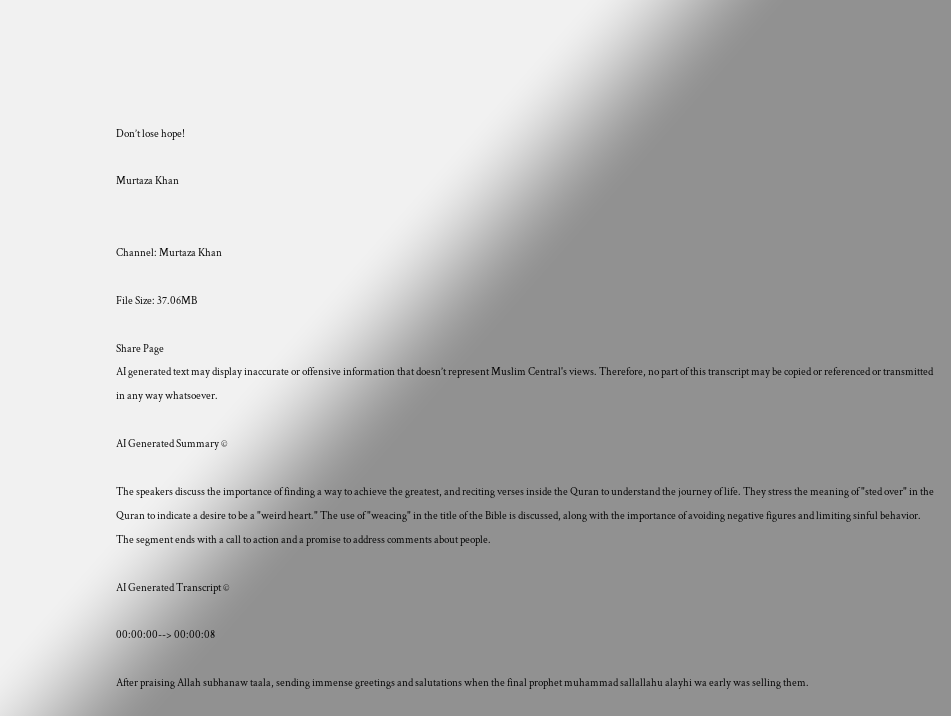Don’t lose hope!

Murtaza Khan


Channel: Murtaza Khan

File Size: 37.06MB

Share Page
AI generated text may display inaccurate or offensive information that doesn’t represent Muslim Central's views. Therefore, no part of this transcript may be copied or referenced or transmitted in any way whatsoever.

AI Generated Summary ©

The speakers discuss the importance of finding a way to achieve the greatest, and reciting verses inside the Quran to understand the journey of life. They stress the meaning of "sted over" in the Quran to indicate a desire to be a "weird heart." The use of "weacing" in the title of the Bible is discussed, along with the importance of avoiding negative figures and limiting sinful behavior. The segment ends with a call to action and a promise to address comments about people.

AI Generated Transcript ©

00:00:00--> 00:00:08

After praising Allah subhanaw taala, sending immense greetings and salutations when the final prophet muhammad sallallahu alayhi wa early was selling them.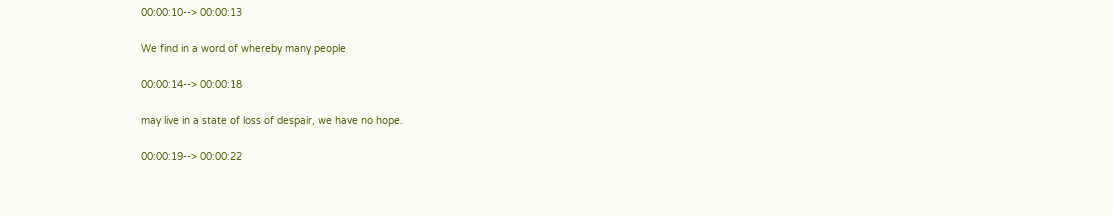00:00:10--> 00:00:13

We find in a word of whereby many people

00:00:14--> 00:00:18

may live in a state of loss of despair, we have no hope.

00:00:19--> 00:00:22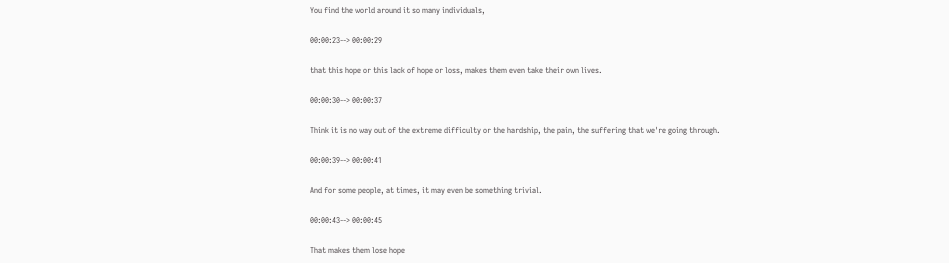You find the world around it so many individuals,

00:00:23--> 00:00:29

that this hope or this lack of hope or loss, makes them even take their own lives.

00:00:30--> 00:00:37

Think it is no way out of the extreme difficulty or the hardship, the pain, the suffering that we're going through.

00:00:39--> 00:00:41

And for some people, at times, it may even be something trivial.

00:00:43--> 00:00:45

That makes them lose hope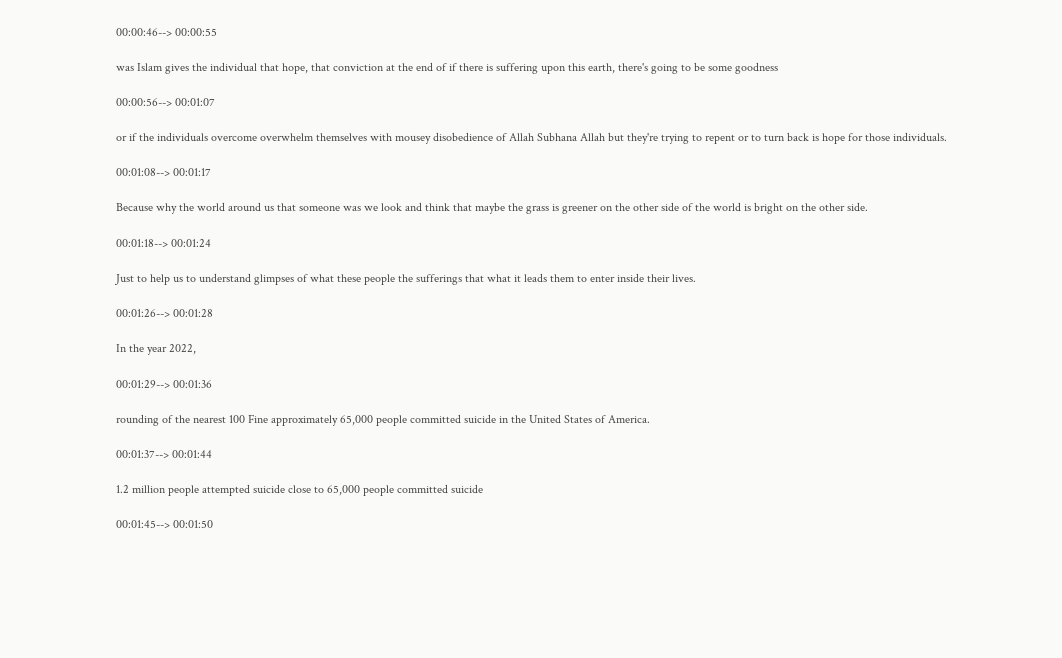00:00:46--> 00:00:55

was Islam gives the individual that hope, that conviction at the end of if there is suffering upon this earth, there's going to be some goodness

00:00:56--> 00:01:07

or if the individuals overcome overwhelm themselves with mousey disobedience of Allah Subhana Allah but they're trying to repent or to turn back is hope for those individuals.

00:01:08--> 00:01:17

Because why the world around us that someone was we look and think that maybe the grass is greener on the other side of the world is bright on the other side.

00:01:18--> 00:01:24

Just to help us to understand glimpses of what these people the sufferings that what it leads them to enter inside their lives.

00:01:26--> 00:01:28

In the year 2022,

00:01:29--> 00:01:36

rounding of the nearest 100 Fine approximately 65,000 people committed suicide in the United States of America.

00:01:37--> 00:01:44

1.2 million people attempted suicide close to 65,000 people committed suicide

00:01:45--> 00:01:50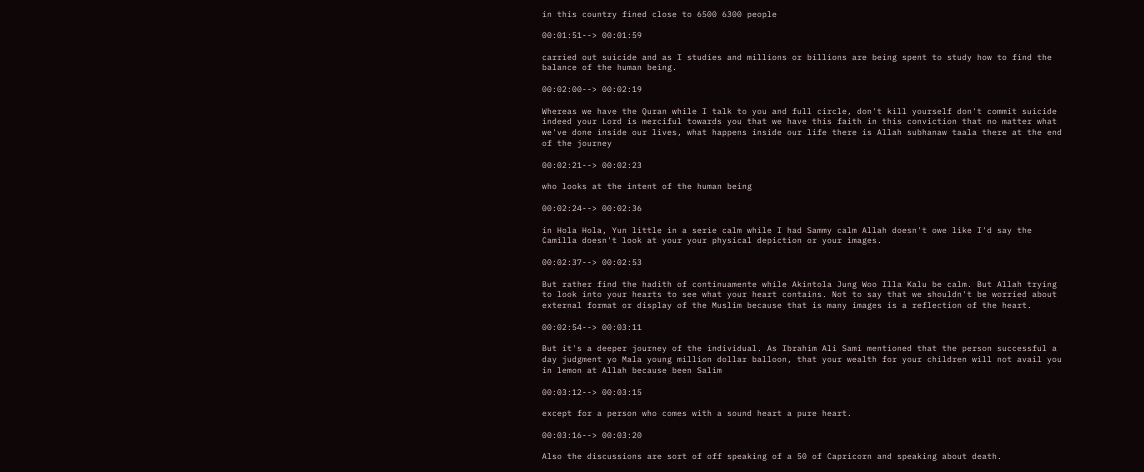in this country fined close to 6500 6300 people

00:01:51--> 00:01:59

carried out suicide and as I studies and millions or billions are being spent to study how to find the balance of the human being.

00:02:00--> 00:02:19

Whereas we have the Quran while I talk to you and full circle, don't kill yourself don't commit suicide indeed your Lord is merciful towards you that we have this faith in this conviction that no matter what we've done inside our lives, what happens inside our life there is Allah subhanaw taala there at the end of the journey

00:02:21--> 00:02:23

who looks at the intent of the human being

00:02:24--> 00:02:36

in Hola Hola, Yun little in a serie calm while I had Sammy calm Allah doesn't owe like I'd say the Camilla doesn't look at your your physical depiction or your images.

00:02:37--> 00:02:53

But rather find the hadith of continuamente while Akintola Jung Woo Illa Kalu be calm. But Allah trying to look into your hearts to see what your heart contains. Not to say that we shouldn't be worried about external format or display of the Muslim because that is many images is a reflection of the heart.

00:02:54--> 00:03:11

But it's a deeper journey of the individual. As Ibrahim Ali Sami mentioned that the person successful a day judgment yo Mala young million dollar balloon, that your wealth for your children will not avail you in lemon at Allah because been Salim

00:03:12--> 00:03:15

except for a person who comes with a sound heart a pure heart.

00:03:16--> 00:03:20

Also the discussions are sort of off speaking of a 50 of Capricorn and speaking about death.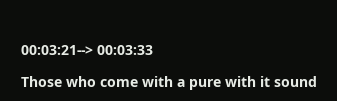00:03:21--> 00:03:33

Those who come with a pure with it sound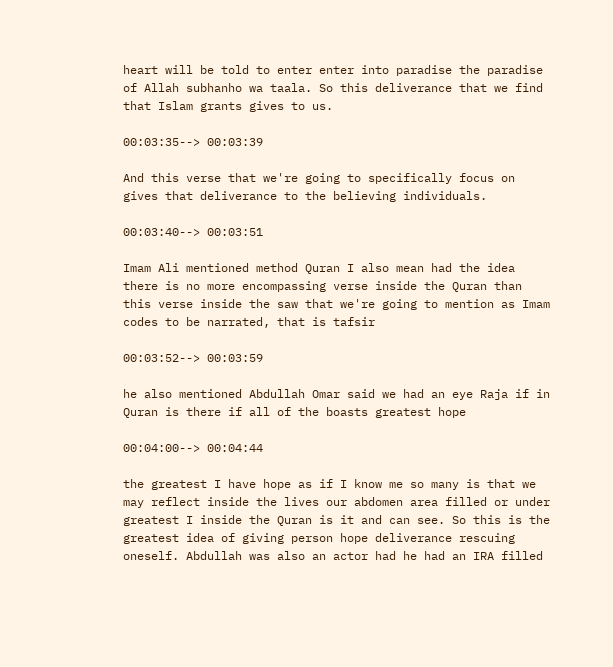heart will be told to enter enter into paradise the paradise of Allah subhanho wa taala. So this deliverance that we find that Islam grants gives to us.

00:03:35--> 00:03:39

And this verse that we're going to specifically focus on gives that deliverance to the believing individuals.

00:03:40--> 00:03:51

Imam Ali mentioned method Quran I also mean had the idea there is no more encompassing verse inside the Quran than this verse inside the saw that we're going to mention as Imam codes to be narrated, that is tafsir

00:03:52--> 00:03:59

he also mentioned Abdullah Omar said we had an eye Raja if in Quran is there if all of the boasts greatest hope

00:04:00--> 00:04:44

the greatest I have hope as if I know me so many is that we may reflect inside the lives our abdomen area filled or under greatest I inside the Quran is it and can see. So this is the greatest idea of giving person hope deliverance rescuing oneself. Abdullah was also an actor had he had an IRA filled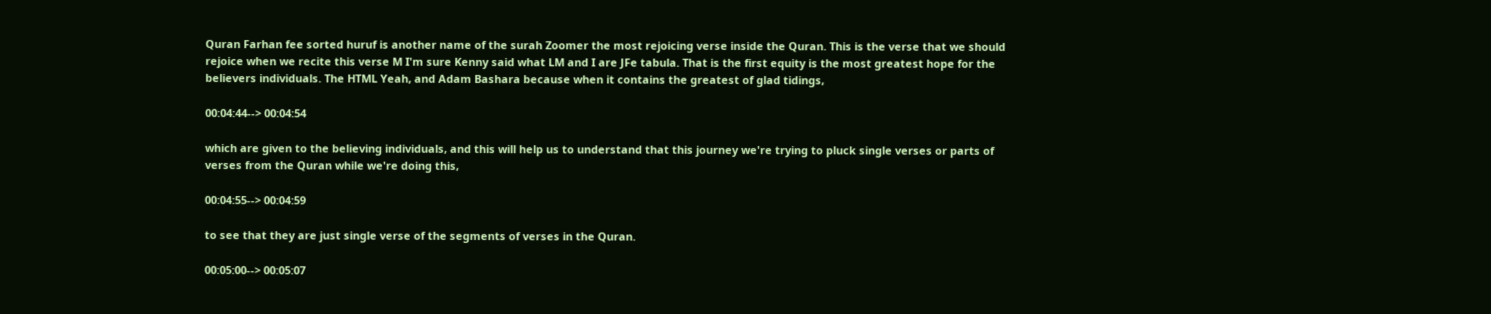Quran Farhan fee sorted huruf is another name of the surah Zoomer the most rejoicing verse inside the Quran. This is the verse that we should rejoice when we recite this verse M I'm sure Kenny said what LM and I are JFe tabula. That is the first equity is the most greatest hope for the believers individuals. The HTML Yeah, and Adam Bashara because when it contains the greatest of glad tidings,

00:04:44--> 00:04:54

which are given to the believing individuals, and this will help us to understand that this journey we're trying to pluck single verses or parts of verses from the Quran while we're doing this,

00:04:55--> 00:04:59

to see that they are just single verse of the segments of verses in the Quran.

00:05:00--> 00:05:07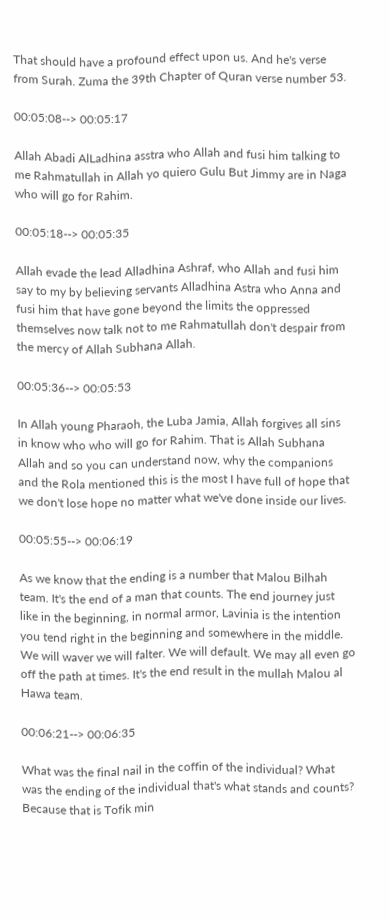That should have a profound effect upon us. And he's verse from Surah. Zuma the 39th Chapter of Quran verse number 53.

00:05:08--> 00:05:17

Allah Abadi AlLadhina asstra who Allah and fusi him talking to me Rahmatullah in Allah yo quiero Gulu But Jimmy are in Naga who will go for Rahim.

00:05:18--> 00:05:35

Allah evade the lead Alladhina Ashraf, who Allah and fusi him say to my by believing servants Alladhina Astra who Anna and fusi him that have gone beyond the limits the oppressed themselves now talk not to me Rahmatullah don't despair from the mercy of Allah Subhana Allah.

00:05:36--> 00:05:53

In Allah young Pharaoh, the Luba Jamia, Allah forgives all sins in know who who will go for Rahim. That is Allah Subhana Allah and so you can understand now, why the companions and the Rola mentioned this is the most I have full of hope that we don't lose hope no matter what we've done inside our lives.

00:05:55--> 00:06:19

As we know that the ending is a number that Malou Bilhah team. It's the end of a man that counts. The end journey just like in the beginning, in normal armor, Lavinia is the intention you tend right in the beginning and somewhere in the middle. We will waver we will falter. We will default. We may all even go off the path at times. It's the end result in the mullah Malou al Hawa team.

00:06:21--> 00:06:35

What was the final nail in the coffin of the individual? What was the ending of the individual that's what stands and counts? Because that is Tofik min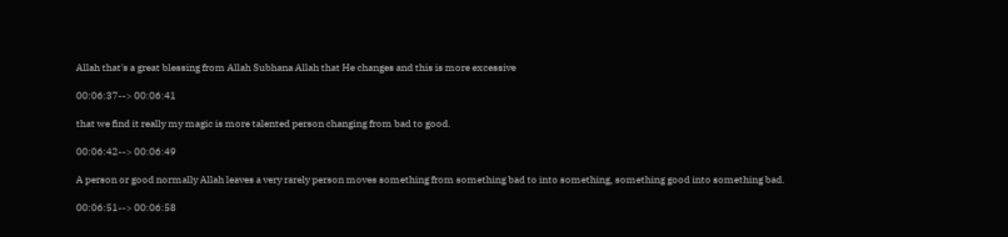Allah that's a great blessing from Allah Subhana Allah that He changes and this is more excessive

00:06:37--> 00:06:41

that we find it really my magic is more talented person changing from bad to good.

00:06:42--> 00:06:49

A person or good normally Allah leaves a very rarely person moves something from something bad to into something, something good into something bad.

00:06:51--> 00:06:58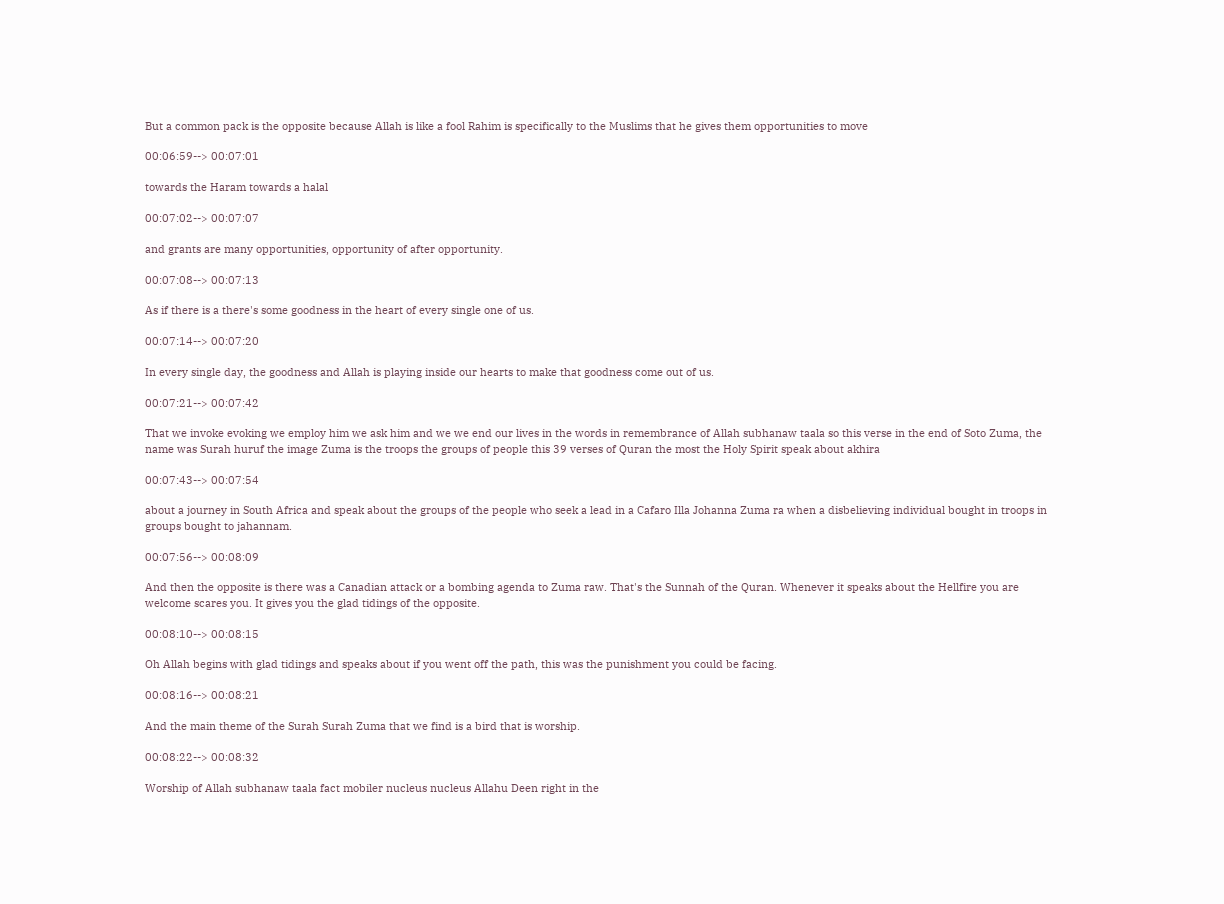But a common pack is the opposite because Allah is like a fool Rahim is specifically to the Muslims that he gives them opportunities to move

00:06:59--> 00:07:01

towards the Haram towards a halal

00:07:02--> 00:07:07

and grants are many opportunities, opportunity of after opportunity.

00:07:08--> 00:07:13

As if there is a there's some goodness in the heart of every single one of us.

00:07:14--> 00:07:20

In every single day, the goodness and Allah is playing inside our hearts to make that goodness come out of us.

00:07:21--> 00:07:42

That we invoke evoking we employ him we ask him and we we end our lives in the words in remembrance of Allah subhanaw taala so this verse in the end of Soto Zuma, the name was Surah huruf the image Zuma is the troops the groups of people this 39 verses of Quran the most the Holy Spirit speak about akhira

00:07:43--> 00:07:54

about a journey in South Africa and speak about the groups of the people who seek a lead in a Cafaro Illa Johanna Zuma ra when a disbelieving individual bought in troops in groups bought to jahannam.

00:07:56--> 00:08:09

And then the opposite is there was a Canadian attack or a bombing agenda to Zuma raw. That's the Sunnah of the Quran. Whenever it speaks about the Hellfire you are welcome scares you. It gives you the glad tidings of the opposite.

00:08:10--> 00:08:15

Oh Allah begins with glad tidings and speaks about if you went off the path, this was the punishment you could be facing.

00:08:16--> 00:08:21

And the main theme of the Surah Surah Zuma that we find is a bird that is worship.

00:08:22--> 00:08:32

Worship of Allah subhanaw taala fact mobiler nucleus nucleus Allahu Deen right in the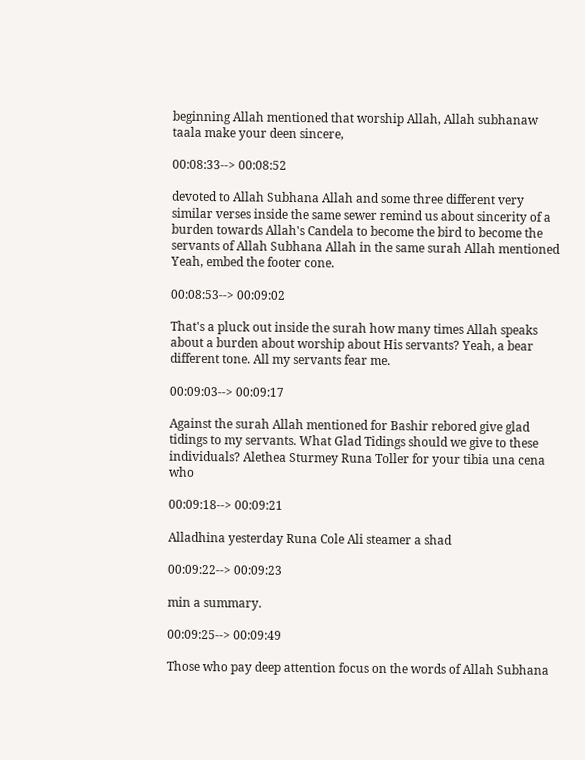beginning Allah mentioned that worship Allah, Allah subhanaw taala make your deen sincere,

00:08:33--> 00:08:52

devoted to Allah Subhana Allah and some three different very similar verses inside the same sewer remind us about sincerity of a burden towards Allah's Candela to become the bird to become the servants of Allah Subhana Allah in the same surah Allah mentioned Yeah, embed the footer cone.

00:08:53--> 00:09:02

That's a pluck out inside the surah how many times Allah speaks about a burden about worship about His servants? Yeah, a bear different tone. All my servants fear me.

00:09:03--> 00:09:17

Against the surah Allah mentioned for Bashir rebored give glad tidings to my servants. What Glad Tidings should we give to these individuals? Alethea Sturmey Runa Toller for your tibia una cena who

00:09:18--> 00:09:21

Alladhina yesterday Runa Cole Ali steamer a shad

00:09:22--> 00:09:23

min a summary.

00:09:25--> 00:09:49

Those who pay deep attention focus on the words of Allah Subhana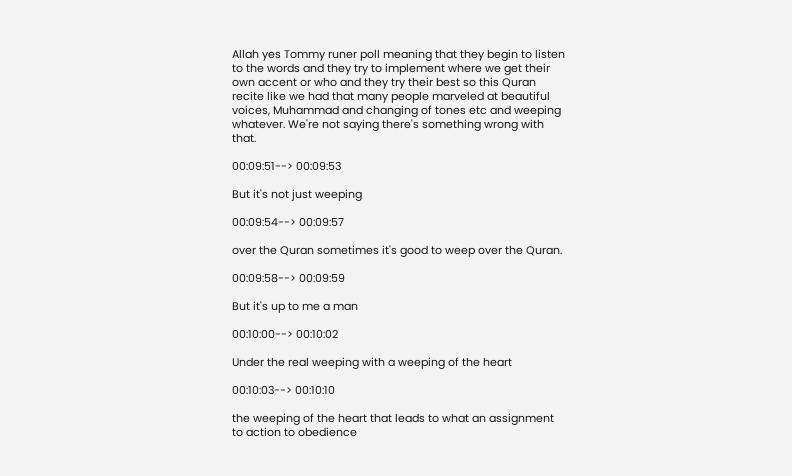Allah yes Tommy runer poll meaning that they begin to listen to the words and they try to implement where we get their own accent or who and they try their best so this Quran recite like we had that many people marveled at beautiful voices, Muhammad and changing of tones etc and weeping whatever. We're not saying there's something wrong with that.

00:09:51--> 00:09:53

But it's not just weeping

00:09:54--> 00:09:57

over the Quran sometimes it's good to weep over the Quran.

00:09:58--> 00:09:59

But it's up to me a man

00:10:00--> 00:10:02

Under the real weeping with a weeping of the heart

00:10:03--> 00:10:10

the weeping of the heart that leads to what an assignment to action to obedience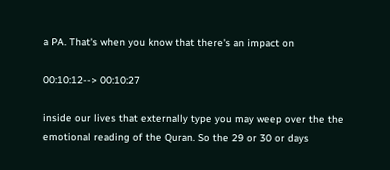a PA. That's when you know that there's an impact on

00:10:12--> 00:10:27

inside our lives that externally type you may weep over the the emotional reading of the Quran. So the 29 or 30 or days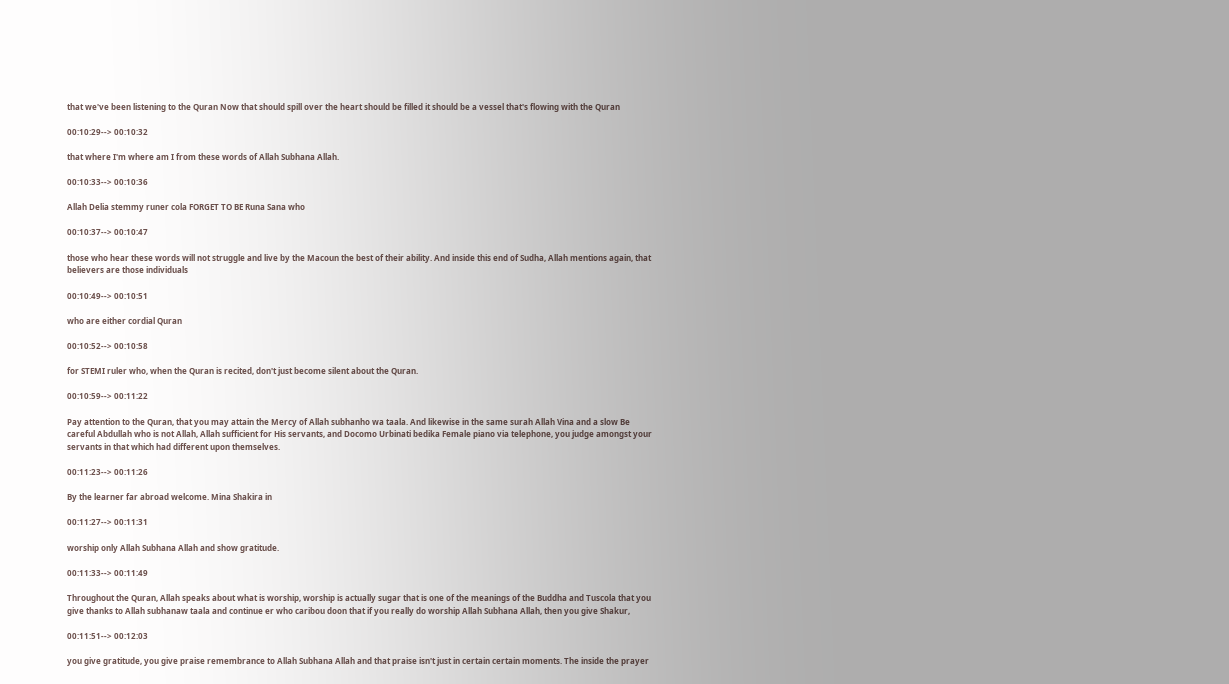that we've been listening to the Quran Now that should spill over the heart should be filled it should be a vessel that's flowing with the Quran

00:10:29--> 00:10:32

that where I'm where am I from these words of Allah Subhana Allah.

00:10:33--> 00:10:36

Allah Delia stemmy runer cola FORGET TO BE Runa Sana who

00:10:37--> 00:10:47

those who hear these words will not struggle and live by the Macoun the best of their ability. And inside this end of Sudha, Allah mentions again, that believers are those individuals

00:10:49--> 00:10:51

who are either cordial Quran

00:10:52--> 00:10:58

for STEMI ruler who, when the Quran is recited, don't just become silent about the Quran.

00:10:59--> 00:11:22

Pay attention to the Quran, that you may attain the Mercy of Allah subhanho wa taala. And likewise in the same surah Allah Vina and a slow Be careful Abdullah who is not Allah, Allah sufficient for His servants, and Docomo Urbinati bedika Female piano via telephone, you judge amongst your servants in that which had different upon themselves.

00:11:23--> 00:11:26

By the learner far abroad welcome. Mina Shakira in

00:11:27--> 00:11:31

worship only Allah Subhana Allah and show gratitude.

00:11:33--> 00:11:49

Throughout the Quran, Allah speaks about what is worship, worship is actually sugar that is one of the meanings of the Buddha and Tuscola that you give thanks to Allah subhanaw taala and continue er who caribou doon that if you really do worship Allah Subhana Allah, then you give Shakur,

00:11:51--> 00:12:03

you give gratitude, you give praise remembrance to Allah Subhana Allah and that praise isn't just in certain certain moments. The inside the prayer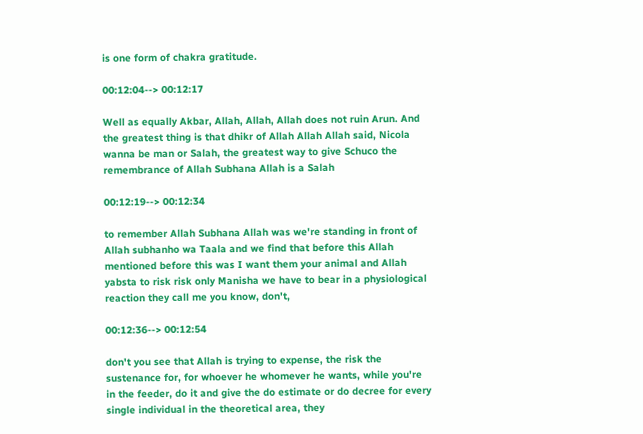is one form of chakra gratitude.

00:12:04--> 00:12:17

Well as equally Akbar, Allah, Allah, Allah does not ruin Arun. And the greatest thing is that dhikr of Allah Allah Allah said, Nicola wanna be man or Salah, the greatest way to give Schuco the remembrance of Allah Subhana Allah is a Salah

00:12:19--> 00:12:34

to remember Allah Subhana Allah was we're standing in front of Allah subhanho wa Taala and we find that before this Allah mentioned before this was I want them your animal and Allah yabsta to risk risk only Manisha we have to bear in a physiological reaction they call me you know, don't,

00:12:36--> 00:12:54

don't you see that Allah is trying to expense, the risk the sustenance for, for whoever he whomever he wants, while you're in the feeder, do it and give the do estimate or do decree for every single individual in the theoretical area, they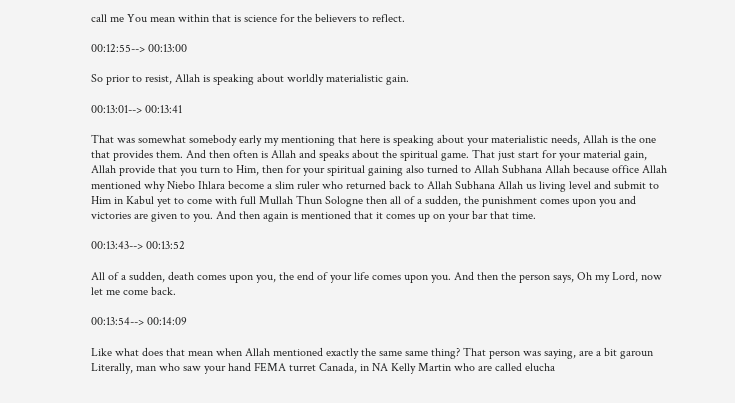call me You mean within that is science for the believers to reflect.

00:12:55--> 00:13:00

So prior to resist, Allah is speaking about worldly materialistic gain.

00:13:01--> 00:13:41

That was somewhat somebody early my mentioning that here is speaking about your materialistic needs, Allah is the one that provides them. And then often is Allah and speaks about the spiritual game. That just start for your material gain, Allah provide that you turn to Him, then for your spiritual gaining also turned to Allah Subhana Allah because office Allah mentioned why Niebo Ihlara become a slim ruler who returned back to Allah Subhana Allah us living level and submit to Him in Kabul yet to come with full Mullah Thun Sologne then all of a sudden, the punishment comes upon you and victories are given to you. And then again is mentioned that it comes up on your bar that time.

00:13:43--> 00:13:52

All of a sudden, death comes upon you, the end of your life comes upon you. And then the person says, Oh my Lord, now let me come back.

00:13:54--> 00:14:09

Like what does that mean when Allah mentioned exactly the same same thing? That person was saying, are a bit garoun Literally, man who saw your hand FEMA turret Canada, in NA Kelly Martin who are called elucha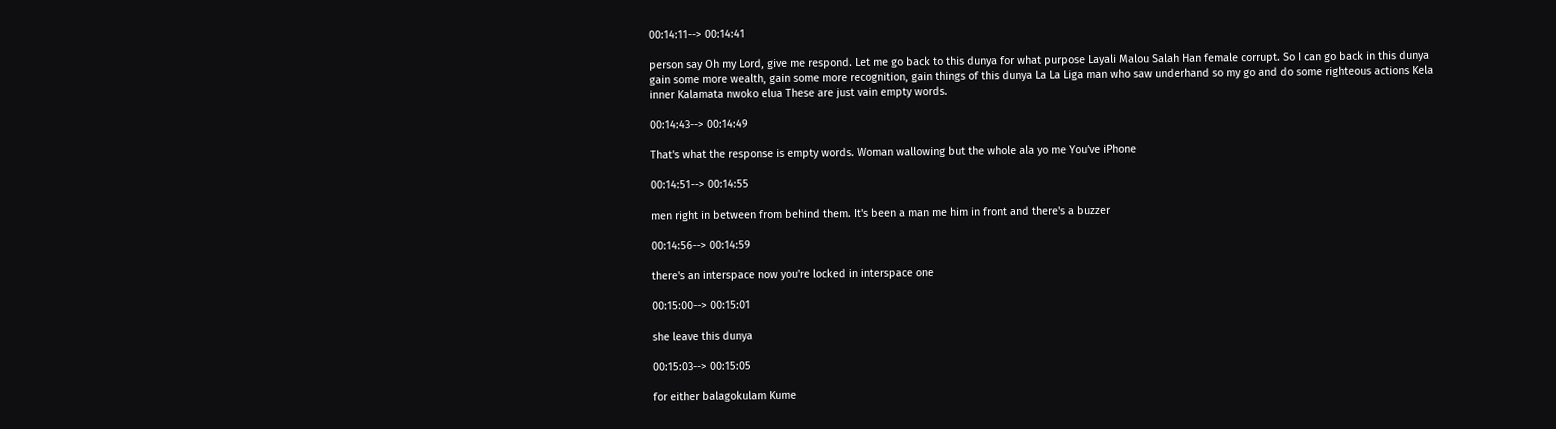00:14:11--> 00:14:41

person say Oh my Lord, give me respond. Let me go back to this dunya for what purpose Layali Malou Salah Han female corrupt. So I can go back in this dunya gain some more wealth, gain some more recognition, gain things of this dunya La La Liga man who saw underhand so my go and do some righteous actions Kela inner Kalamata nwoko elua These are just vain empty words.

00:14:43--> 00:14:49

That's what the response is empty words. Woman wallowing but the whole ala yo me You've iPhone

00:14:51--> 00:14:55

men right in between from behind them. It's been a man me him in front and there's a buzzer

00:14:56--> 00:14:59

there's an interspace now you're locked in interspace one

00:15:00--> 00:15:01

she leave this dunya

00:15:03--> 00:15:05

for either balagokulam Kume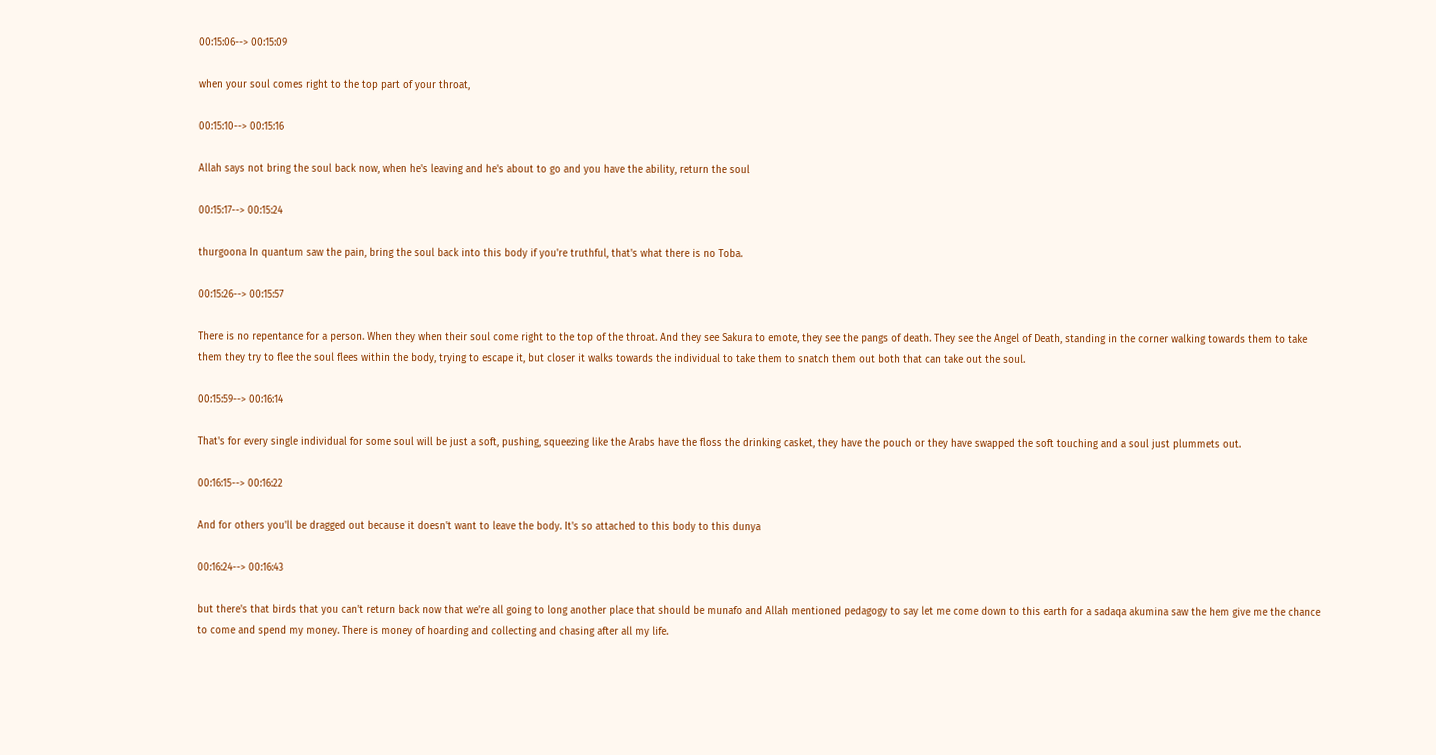00:15:06--> 00:15:09

when your soul comes right to the top part of your throat,

00:15:10--> 00:15:16

Allah says not bring the soul back now, when he's leaving and he's about to go and you have the ability, return the soul

00:15:17--> 00:15:24

thurgoona In quantum saw the pain, bring the soul back into this body if you're truthful, that's what there is no Toba.

00:15:26--> 00:15:57

There is no repentance for a person. When they when their soul come right to the top of the throat. And they see Sakura to emote, they see the pangs of death. They see the Angel of Death, standing in the corner walking towards them to take them they try to flee the soul flees within the body, trying to escape it, but closer it walks towards the individual to take them to snatch them out both that can take out the soul.

00:15:59--> 00:16:14

That's for every single individual for some soul will be just a soft, pushing, squeezing like the Arabs have the floss the drinking casket, they have the pouch or they have swapped the soft touching and a soul just plummets out.

00:16:15--> 00:16:22

And for others you'll be dragged out because it doesn't want to leave the body. It's so attached to this body to this dunya

00:16:24--> 00:16:43

but there's that birds that you can't return back now that we're all going to long another place that should be munafo and Allah mentioned pedagogy to say let me come down to this earth for a sadaqa akumina saw the hem give me the chance to come and spend my money. There is money of hoarding and collecting and chasing after all my life.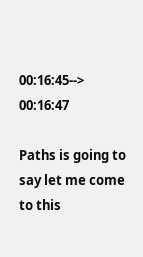00:16:45--> 00:16:47

Paths is going to say let me come to this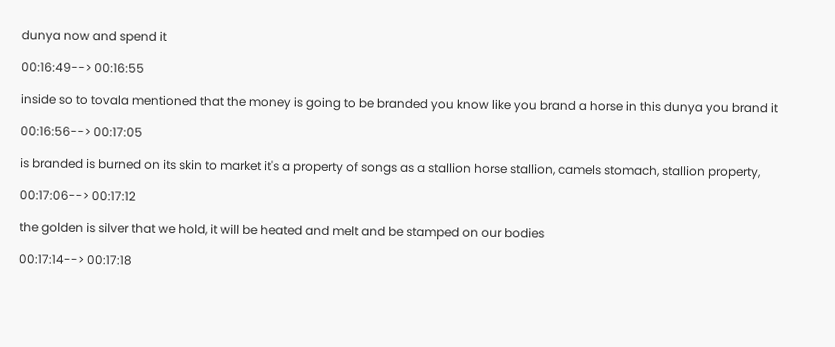dunya now and spend it

00:16:49--> 00:16:55

inside so to tovala mentioned that the money is going to be branded you know like you brand a horse in this dunya you brand it

00:16:56--> 00:17:05

is branded is burned on its skin to market it's a property of songs as a stallion horse stallion, camels stomach, stallion property,

00:17:06--> 00:17:12

the golden is silver that we hold, it will be heated and melt and be stamped on our bodies

00:17:14--> 00:17:18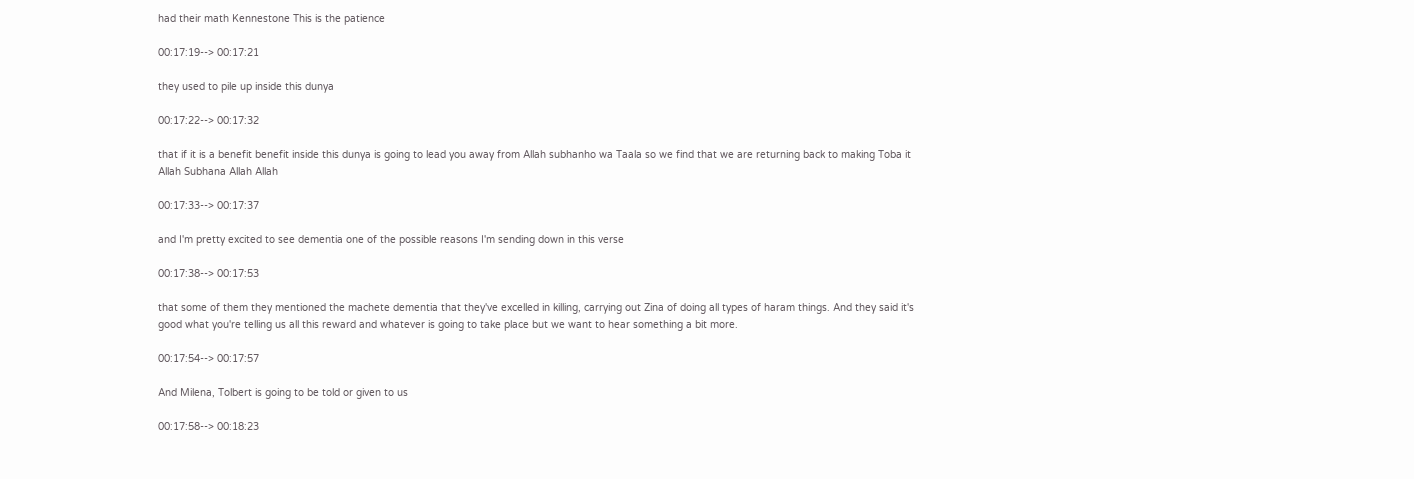had their math Kennestone This is the patience

00:17:19--> 00:17:21

they used to pile up inside this dunya

00:17:22--> 00:17:32

that if it is a benefit benefit inside this dunya is going to lead you away from Allah subhanho wa Taala so we find that we are returning back to making Toba it Allah Subhana Allah Allah

00:17:33--> 00:17:37

and I'm pretty excited to see dementia one of the possible reasons I'm sending down in this verse

00:17:38--> 00:17:53

that some of them they mentioned the machete dementia that they've excelled in killing, carrying out Zina of doing all types of haram things. And they said it's good what you're telling us all this reward and whatever is going to take place but we want to hear something a bit more.

00:17:54--> 00:17:57

And Milena, Tolbert is going to be told or given to us

00:17:58--> 00:18:23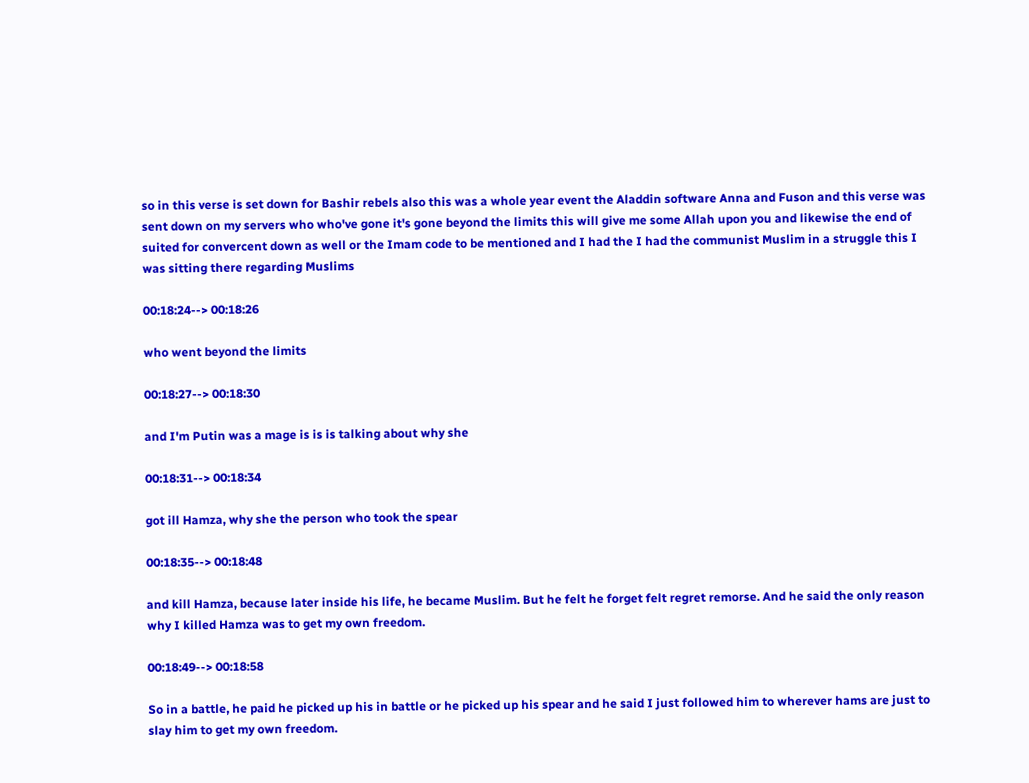so in this verse is set down for Bashir rebels also this was a whole year event the Aladdin software Anna and Fuson and this verse was sent down on my servers who who've gone it's gone beyond the limits this will give me some Allah upon you and likewise the end of suited for convercent down as well or the Imam code to be mentioned and I had the I had the communist Muslim in a struggle this I was sitting there regarding Muslims

00:18:24--> 00:18:26

who went beyond the limits

00:18:27--> 00:18:30

and I'm Putin was a mage is is is talking about why she

00:18:31--> 00:18:34

got ill Hamza, why she the person who took the spear

00:18:35--> 00:18:48

and kill Hamza, because later inside his life, he became Muslim. But he felt he forget felt regret remorse. And he said the only reason why I killed Hamza was to get my own freedom.

00:18:49--> 00:18:58

So in a battle, he paid he picked up his in battle or he picked up his spear and he said I just followed him to wherever hams are just to slay him to get my own freedom.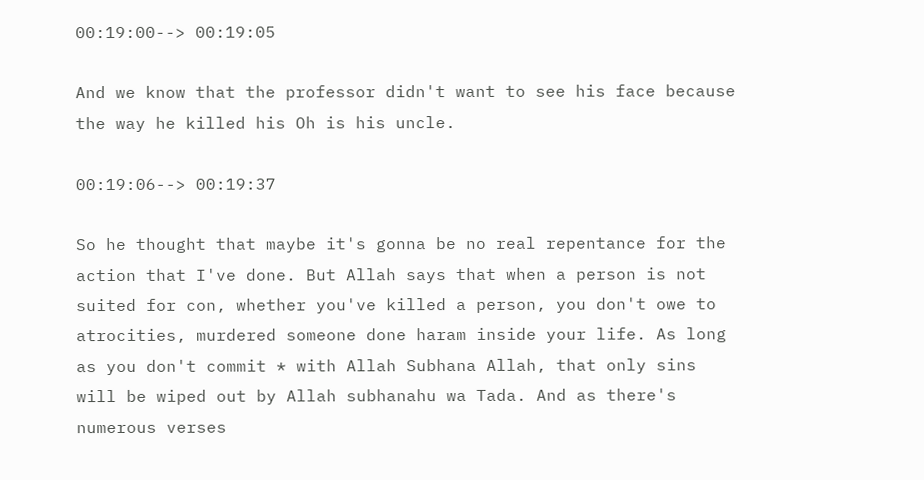00:19:00--> 00:19:05

And we know that the professor didn't want to see his face because the way he killed his Oh is his uncle.

00:19:06--> 00:19:37

So he thought that maybe it's gonna be no real repentance for the action that I've done. But Allah says that when a person is not suited for con, whether you've killed a person, you don't owe to atrocities, murdered someone done haram inside your life. As long as you don't commit * with Allah Subhana Allah, that only sins will be wiped out by Allah subhanahu wa Tada. And as there's numerous verses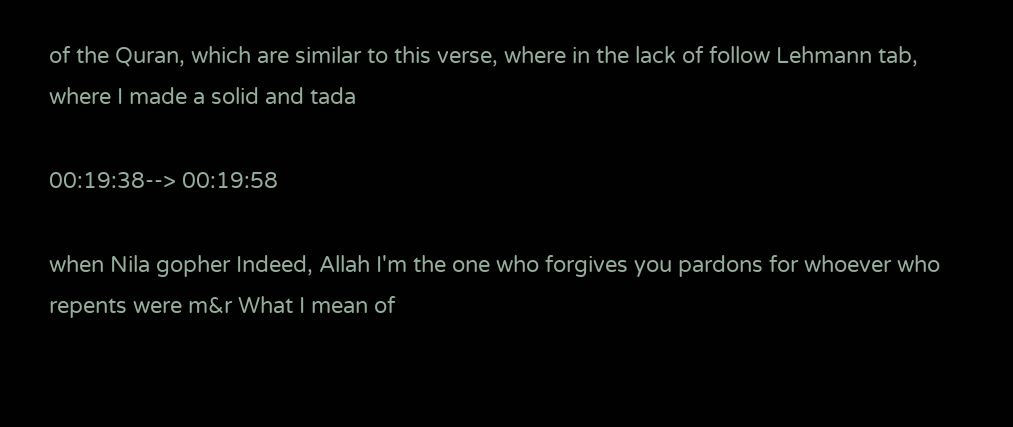of the Quran, which are similar to this verse, where in the lack of follow Lehmann tab, where I made a solid and tada

00:19:38--> 00:19:58

when Nila gopher Indeed, Allah I'm the one who forgives you pardons for whoever who repents were m&r What I mean of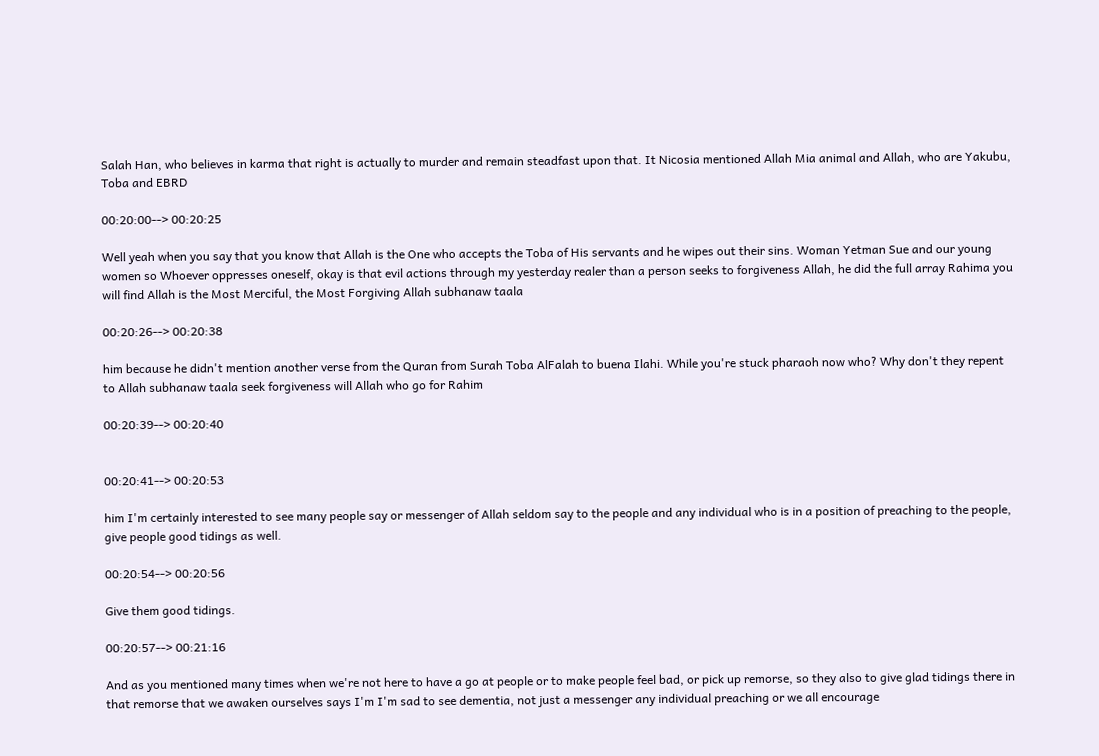Salah Han, who believes in karma that right is actually to murder and remain steadfast upon that. It Nicosia mentioned Allah Mia animal and Allah, who are Yakubu, Toba and EBRD

00:20:00--> 00:20:25

Well yeah when you say that you know that Allah is the One who accepts the Toba of His servants and he wipes out their sins. Woman Yetman Sue and our young women so Whoever oppresses oneself, okay is that evil actions through my yesterday realer than a person seeks to forgiveness Allah, he did the full array Rahima you will find Allah is the Most Merciful, the Most Forgiving Allah subhanaw taala

00:20:26--> 00:20:38

him because he didn't mention another verse from the Quran from Surah Toba AlFalah to buena Ilahi. While you're stuck pharaoh now who? Why don't they repent to Allah subhanaw taala seek forgiveness will Allah who go for Rahim

00:20:39--> 00:20:40


00:20:41--> 00:20:53

him I'm certainly interested to see many people say or messenger of Allah seldom say to the people and any individual who is in a position of preaching to the people, give people good tidings as well.

00:20:54--> 00:20:56

Give them good tidings.

00:20:57--> 00:21:16

And as you mentioned many times when we're not here to have a go at people or to make people feel bad, or pick up remorse, so they also to give glad tidings there in that remorse that we awaken ourselves says I'm I'm sad to see dementia, not just a messenger any individual preaching or we all encourage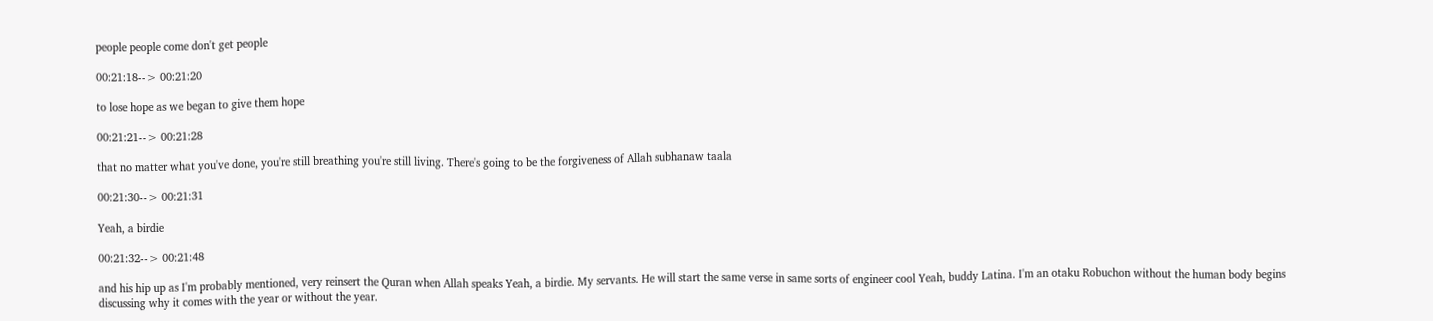people people come don't get people

00:21:18--> 00:21:20

to lose hope as we began to give them hope

00:21:21--> 00:21:28

that no matter what you've done, you're still breathing you're still living. There's going to be the forgiveness of Allah subhanaw taala

00:21:30--> 00:21:31

Yeah, a birdie

00:21:32--> 00:21:48

and his hip up as I'm probably mentioned, very reinsert the Quran when Allah speaks Yeah, a birdie. My servants. He will start the same verse in same sorts of engineer cool Yeah, buddy Latina. I'm an otaku Robuchon without the human body begins discussing why it comes with the year or without the year.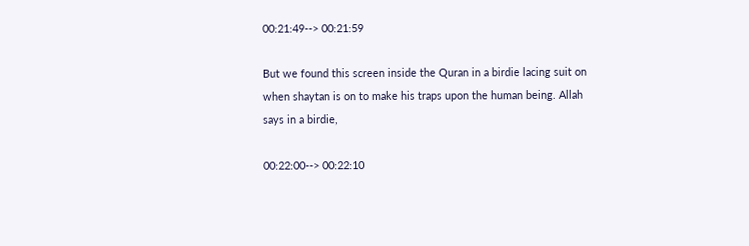00:21:49--> 00:21:59

But we found this screen inside the Quran in a birdie lacing suit on when shaytan is on to make his traps upon the human being. Allah says in a birdie,

00:22:00--> 00:22:10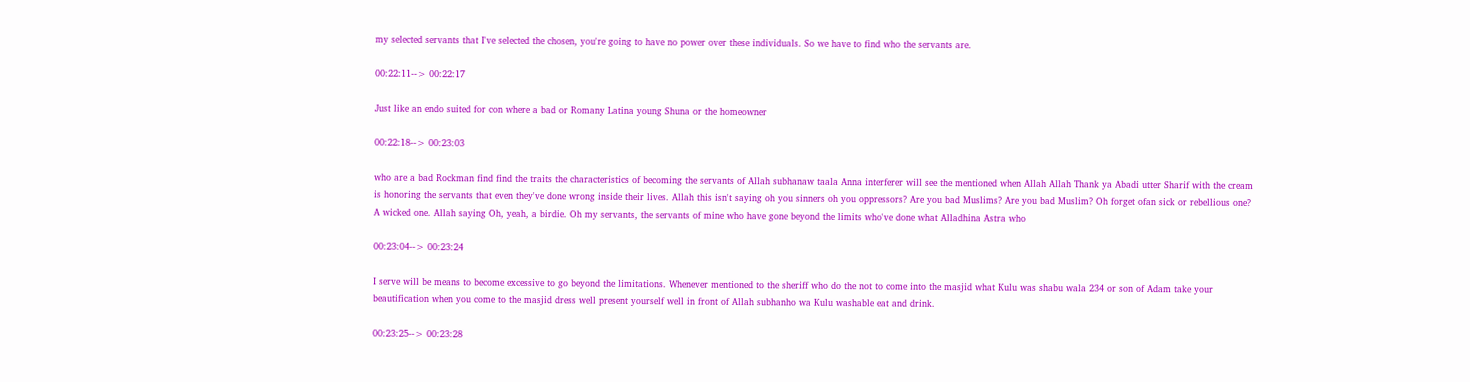my selected servants that I've selected the chosen, you're going to have no power over these individuals. So we have to find who the servants are.

00:22:11--> 00:22:17

Just like an endo suited for con where a bad or Romany Latina young Shuna or the homeowner

00:22:18--> 00:23:03

who are a bad Rockman find find the traits the characteristics of becoming the servants of Allah subhanaw taala Anna interferer will see the mentioned when Allah Allah Thank ya Abadi utter Sharif with the cream is honoring the servants that even they've done wrong inside their lives. Allah this isn't saying oh you sinners oh you oppressors? Are you bad Muslims? Are you bad Muslim? Oh forget ofan sick or rebellious one? A wicked one. Allah saying Oh, yeah, a birdie. Oh my servants, the servants of mine who have gone beyond the limits who've done what Alladhina Astra who

00:23:04--> 00:23:24

I serve will be means to become excessive to go beyond the limitations. Whenever mentioned to the sheriff who do the not to come into the masjid what Kulu was shabu wala 234 or son of Adam take your beautification when you come to the masjid dress well present yourself well in front of Allah subhanho wa Kulu washable eat and drink.

00:23:25--> 00:23:28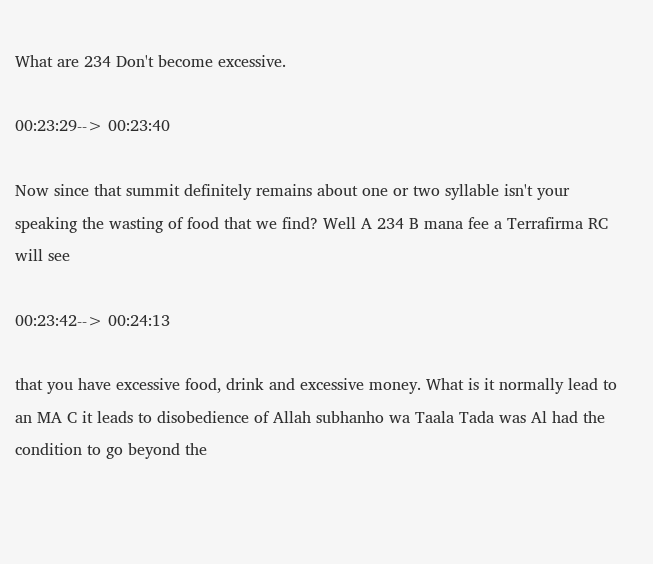What are 234 Don't become excessive.

00:23:29--> 00:23:40

Now since that summit definitely remains about one or two syllable isn't your speaking the wasting of food that we find? Well A 234 B mana fee a Terrafirma RC will see

00:23:42--> 00:24:13

that you have excessive food, drink and excessive money. What is it normally lead to an MA C it leads to disobedience of Allah subhanho wa Taala Tada was Al had the condition to go beyond the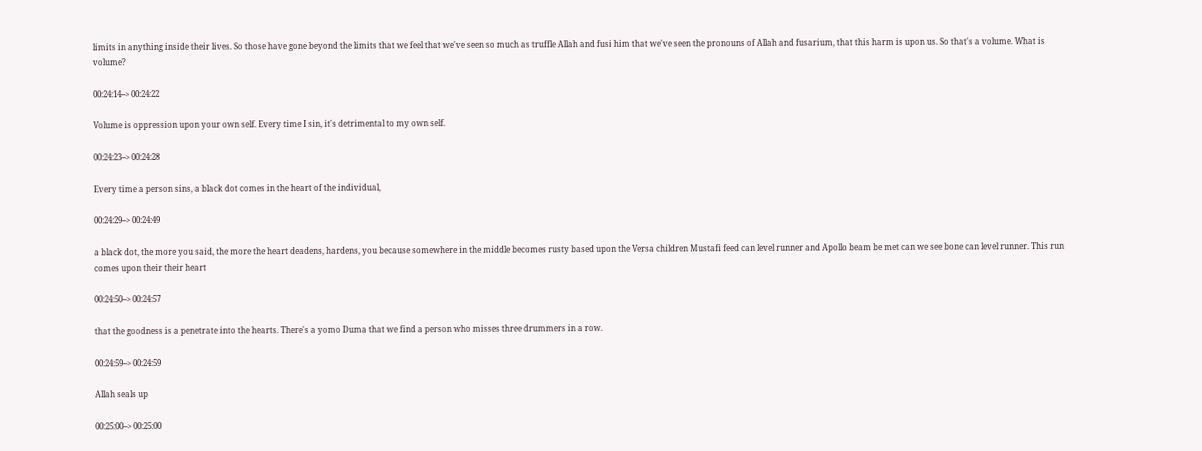limits in anything inside their lives. So those have gone beyond the limits that we feel that we've seen so much as truffle Allah and fusi him that we've seen the pronouns of Allah and fusarium, that this harm is upon us. So that's a volume. What is volume?

00:24:14--> 00:24:22

Volume is oppression upon your own self. Every time I sin, it's detrimental to my own self.

00:24:23--> 00:24:28

Every time a person sins, a black dot comes in the heart of the individual,

00:24:29--> 00:24:49

a black dot, the more you said, the more the heart deadens, hardens, you because somewhere in the middle becomes rusty based upon the Versa children Mustafi feed can level runner and Apollo beam be met can we see bone can level runner. This run comes upon their their heart

00:24:50--> 00:24:57

that the goodness is a penetrate into the hearts. There's a yomo Duma that we find a person who misses three drummers in a row.

00:24:59--> 00:24:59

Allah seals up

00:25:00--> 00:25:00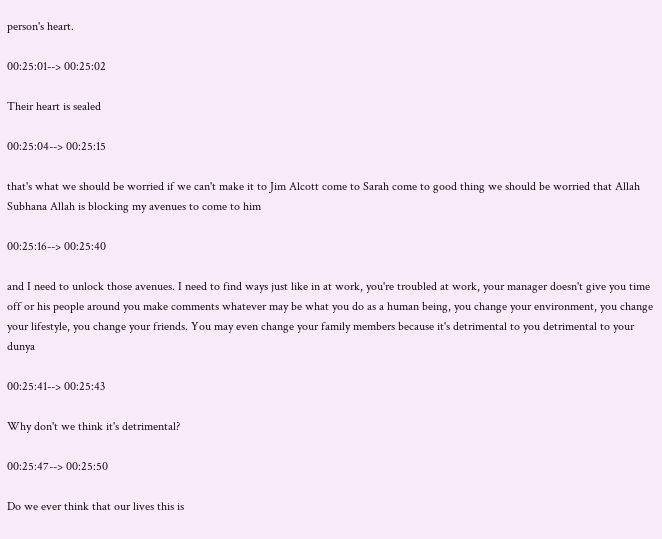person's heart.

00:25:01--> 00:25:02

Their heart is sealed

00:25:04--> 00:25:15

that's what we should be worried if we can't make it to Jim Alcott come to Sarah come to good thing we should be worried that Allah Subhana Allah is blocking my avenues to come to him

00:25:16--> 00:25:40

and I need to unlock those avenues. I need to find ways just like in at work, you're troubled at work, your manager doesn't give you time off or his people around you make comments whatever may be what you do as a human being, you change your environment, you change your lifestyle, you change your friends. You may even change your family members because it's detrimental to you detrimental to your dunya

00:25:41--> 00:25:43

Why don't we think it's detrimental?

00:25:47--> 00:25:50

Do we ever think that our lives this is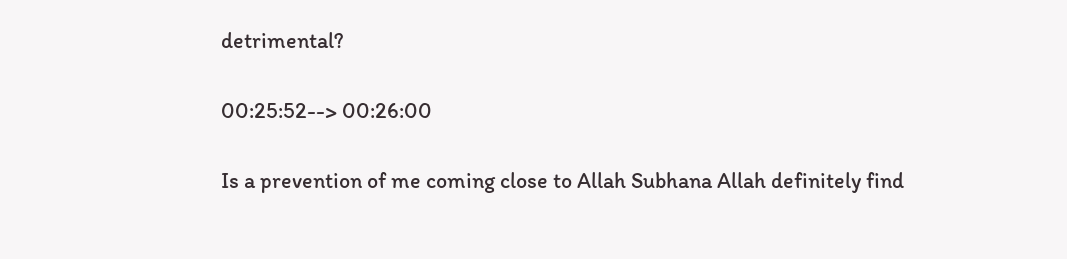detrimental?

00:25:52--> 00:26:00

Is a prevention of me coming close to Allah Subhana Allah definitely find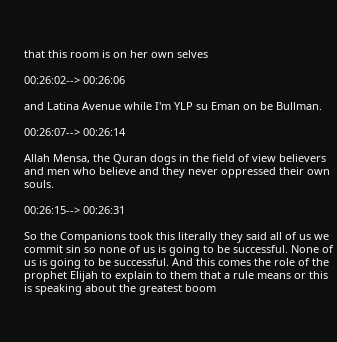that this room is on her own selves

00:26:02--> 00:26:06

and Latina Avenue while I'm YLP su Eman on be Bullman.

00:26:07--> 00:26:14

Allah Mensa, the Quran dogs in the field of view believers and men who believe and they never oppressed their own souls.

00:26:15--> 00:26:31

So the Companions took this literally they said all of us we commit sin so none of us is going to be successful. None of us is going to be successful. And this comes the role of the prophet Elijah to explain to them that a rule means or this is speaking about the greatest boom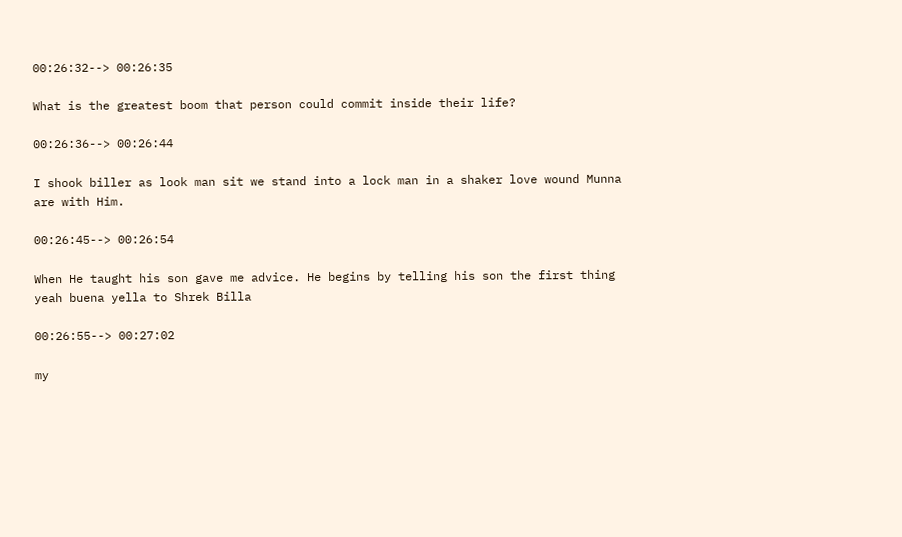00:26:32--> 00:26:35

What is the greatest boom that person could commit inside their life?

00:26:36--> 00:26:44

I shook biller as look man sit we stand into a lock man in a shaker love wound Munna are with Him.

00:26:45--> 00:26:54

When He taught his son gave me advice. He begins by telling his son the first thing yeah buena yella to Shrek Billa

00:26:55--> 00:27:02

my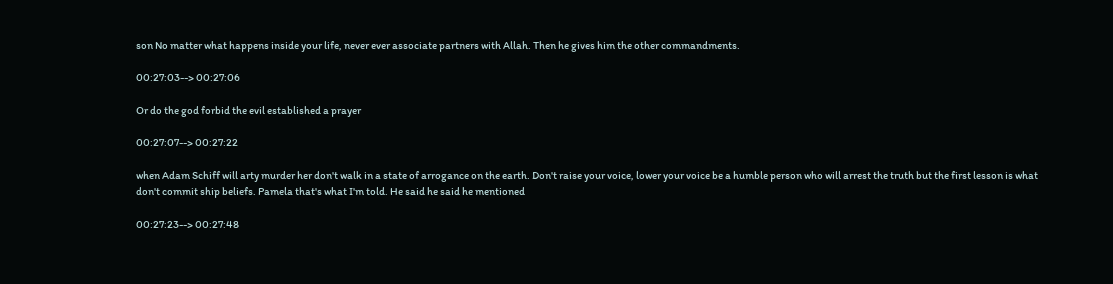son No matter what happens inside your life, never ever associate partners with Allah. Then he gives him the other commandments.

00:27:03--> 00:27:06

Or do the god forbid the evil established a prayer

00:27:07--> 00:27:22

when Adam Schiff will arty murder her don't walk in a state of arrogance on the earth. Don't raise your voice, lower your voice be a humble person who will arrest the truth but the first lesson is what don't commit ship beliefs. Pamela that's what I'm told. He said he said he mentioned

00:27:23--> 00:27:48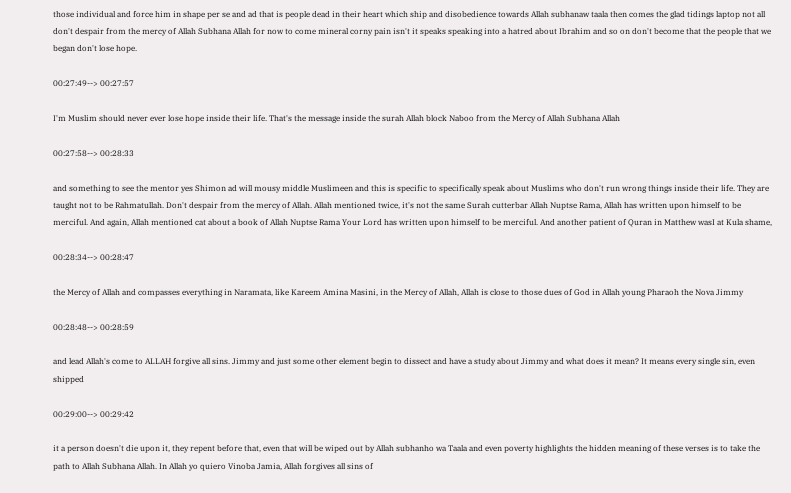those individual and force him in shape per se and ad that is people dead in their heart which ship and disobedience towards Allah subhanaw taala then comes the glad tidings laptop not all don't despair from the mercy of Allah Subhana Allah for now to come mineral corny pain isn't it speaks speaking into a hatred about Ibrahim and so on don't become that the people that we began don't lose hope.

00:27:49--> 00:27:57

I'm Muslim should never ever lose hope inside their life. That's the message inside the surah Allah block Naboo from the Mercy of Allah Subhana Allah

00:27:58--> 00:28:33

and something to see the mentor yes Shimon ad will mousy middle Muslimeen and this is specific to specifically speak about Muslims who don't run wrong things inside their life. They are taught not to be Rahmatullah. Don't despair from the mercy of Allah. Allah mentioned twice, it's not the same Surah cutterbar Allah Nuptse Rama, Allah has written upon himself to be merciful. And again, Allah mentioned cat about a book of Allah Nuptse Rama Your Lord has written upon himself to be merciful. And another patient of Quran in Matthew wasI at Kula shame,

00:28:34--> 00:28:47

the Mercy of Allah and compasses everything in Naramata, like Kareem Amina Masini, in the Mercy of Allah, Allah is close to those dues of God in Allah young Pharaoh the Nova Jimmy

00:28:48--> 00:28:59

and lead Allah's come to ALLAH forgive all sins. Jimmy and just some other element begin to dissect and have a study about Jimmy and what does it mean? It means every single sin, even shipped

00:29:00--> 00:29:42

it a person doesn't die upon it, they repent before that, even that will be wiped out by Allah subhanho wa Taala and even poverty highlights the hidden meaning of these verses is to take the path to Allah Subhana Allah. In Allah yo quiero Vinoba Jamia, Allah forgives all sins of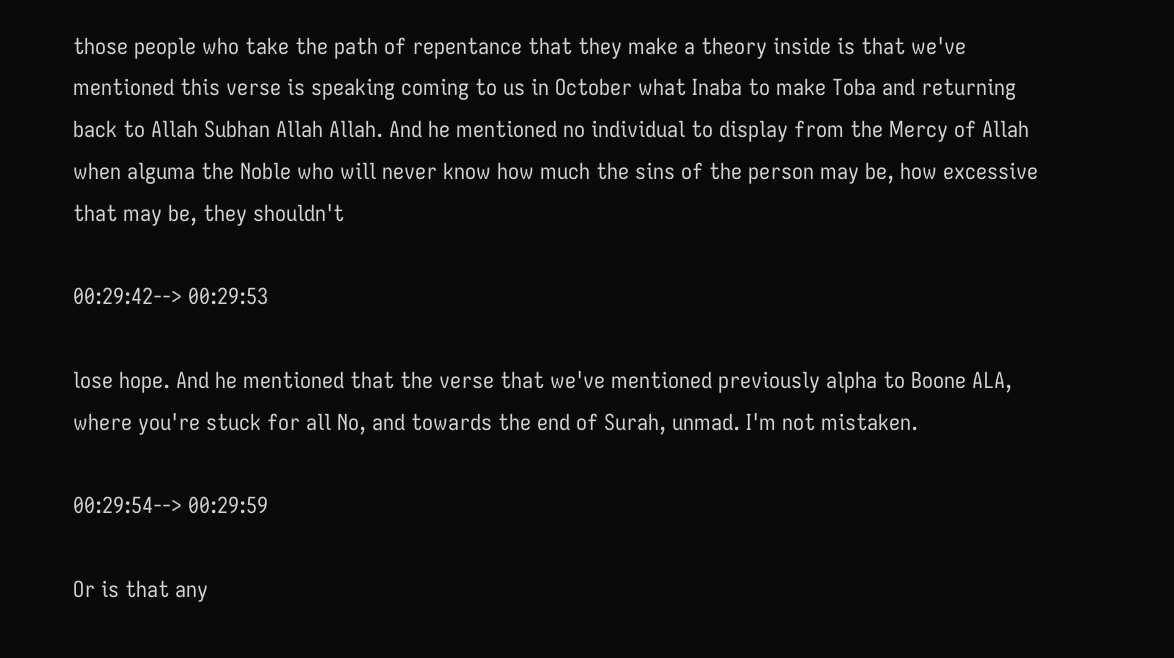those people who take the path of repentance that they make a theory inside is that we've mentioned this verse is speaking coming to us in October what Inaba to make Toba and returning back to Allah Subhan Allah Allah. And he mentioned no individual to display from the Mercy of Allah when alguma the Noble who will never know how much the sins of the person may be, how excessive that may be, they shouldn't

00:29:42--> 00:29:53

lose hope. And he mentioned that the verse that we've mentioned previously alpha to Boone ALA, where you're stuck for all No, and towards the end of Surah, unmad. I'm not mistaken.

00:29:54--> 00:29:59

Or is that any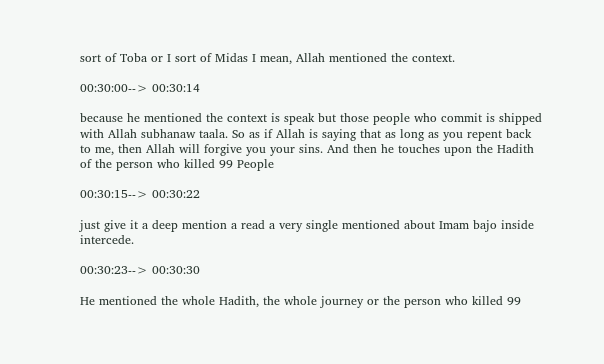sort of Toba or I sort of Midas I mean, Allah mentioned the context.

00:30:00--> 00:30:14

because he mentioned the context is speak but those people who commit is shipped with Allah subhanaw taala. So as if Allah is saying that as long as you repent back to me, then Allah will forgive you your sins. And then he touches upon the Hadith of the person who killed 99 People

00:30:15--> 00:30:22

just give it a deep mention a read a very single mentioned about Imam bajo inside intercede.

00:30:23--> 00:30:30

He mentioned the whole Hadith, the whole journey or the person who killed 99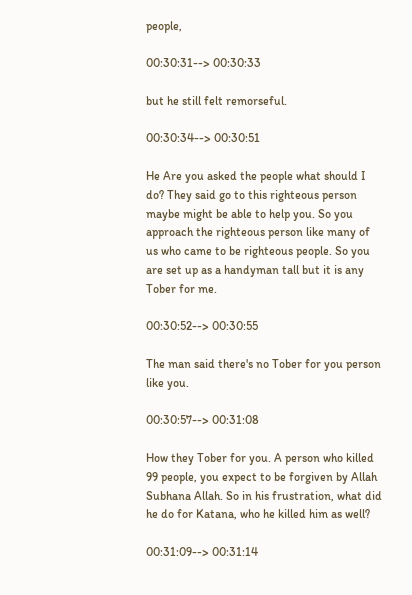people,

00:30:31--> 00:30:33

but he still felt remorseful.

00:30:34--> 00:30:51

He Are you asked the people what should I do? They said go to this righteous person maybe might be able to help you. So you approach the righteous person like many of us who came to be righteous people. So you are set up as a handyman tall but it is any Tober for me.

00:30:52--> 00:30:55

The man said there's no Tober for you person like you.

00:30:57--> 00:31:08

How they Tober for you. A person who killed 99 people, you expect to be forgiven by Allah Subhana Allah. So in his frustration, what did he do for Katana, who he killed him as well?

00:31:09--> 00:31:14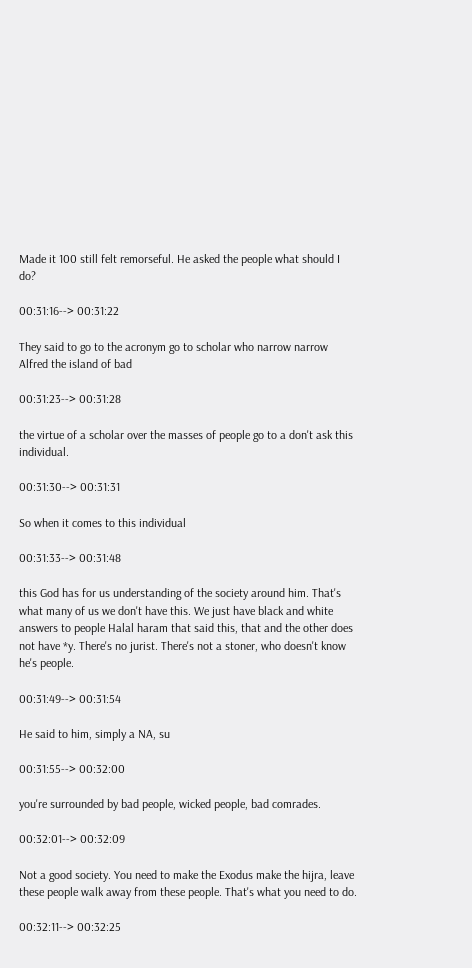Made it 100 still felt remorseful. He asked the people what should I do?

00:31:16--> 00:31:22

They said to go to the acronym go to scholar who narrow narrow Alfred the island of bad

00:31:23--> 00:31:28

the virtue of a scholar over the masses of people go to a don't ask this individual.

00:31:30--> 00:31:31

So when it comes to this individual

00:31:33--> 00:31:48

this God has for us understanding of the society around him. That's what many of us we don't have this. We just have black and white answers to people Halal haram that said this, that and the other does not have *y. There's no jurist. There's not a stoner, who doesn't know he's people.

00:31:49--> 00:31:54

He said to him, simply a NA, su

00:31:55--> 00:32:00

you're surrounded by bad people, wicked people, bad comrades.

00:32:01--> 00:32:09

Not a good society. You need to make the Exodus make the hijra, leave these people walk away from these people. That's what you need to do.

00:32:11--> 00:32:25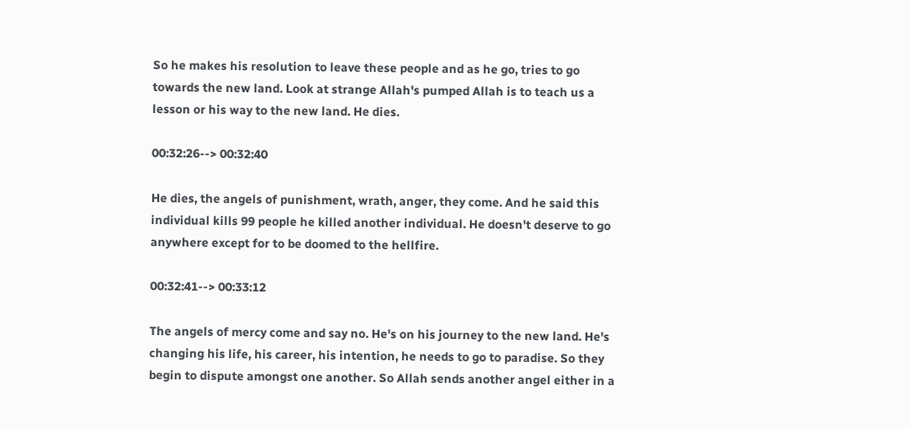So he makes his resolution to leave these people and as he go, tries to go towards the new land. Look at strange Allah's pumped Allah is to teach us a lesson or his way to the new land. He dies.

00:32:26--> 00:32:40

He dies, the angels of punishment, wrath, anger, they come. And he said this individual kills 99 people he killed another individual. He doesn't deserve to go anywhere except for to be doomed to the hellfire.

00:32:41--> 00:33:12

The angels of mercy come and say no. He's on his journey to the new land. He's changing his life, his career, his intention, he needs to go to paradise. So they begin to dispute amongst one another. So Allah sends another angel either in a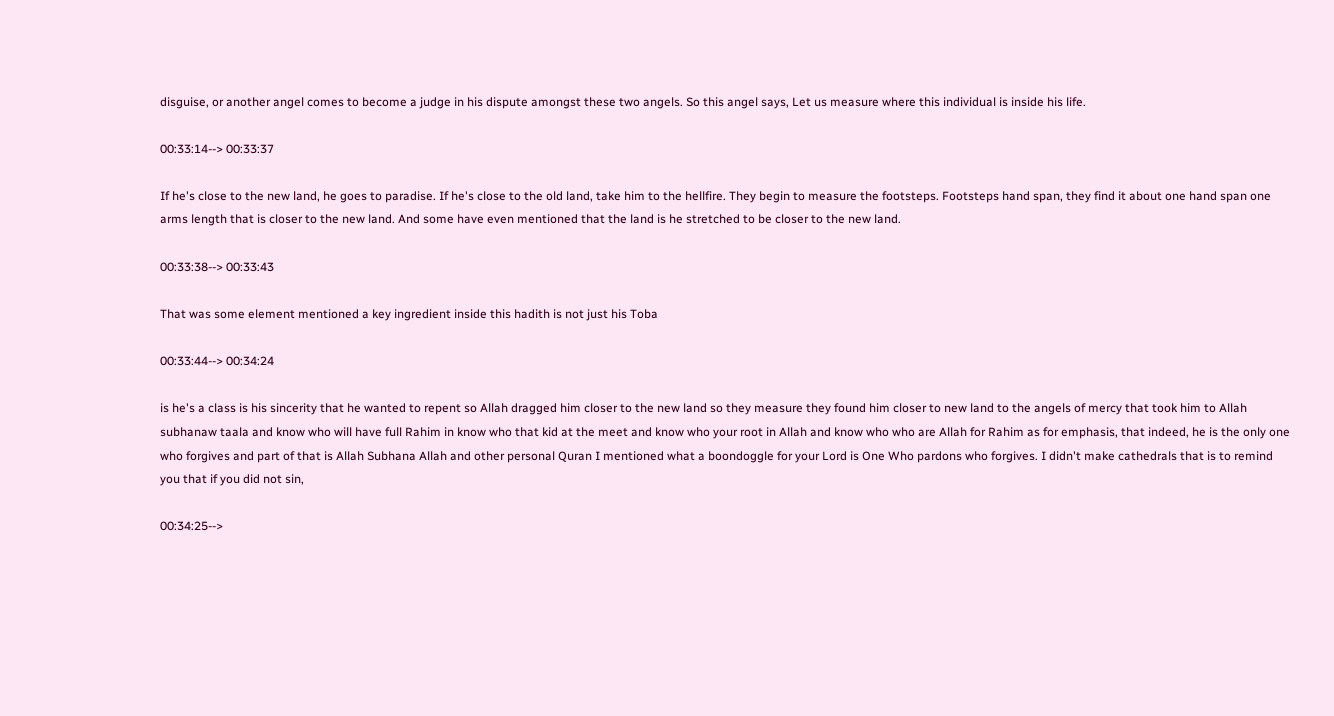disguise, or another angel comes to become a judge in his dispute amongst these two angels. So this angel says, Let us measure where this individual is inside his life.

00:33:14--> 00:33:37

If he's close to the new land, he goes to paradise. If he's close to the old land, take him to the hellfire. They begin to measure the footsteps. Footsteps hand span, they find it about one hand span one arms length that is closer to the new land. And some have even mentioned that the land is he stretched to be closer to the new land.

00:33:38--> 00:33:43

That was some element mentioned a key ingredient inside this hadith is not just his Toba

00:33:44--> 00:34:24

is he's a class is his sincerity that he wanted to repent so Allah dragged him closer to the new land so they measure they found him closer to new land to the angels of mercy that took him to Allah subhanaw taala and know who will have full Rahim in know who that kid at the meet and know who your root in Allah and know who who are Allah for Rahim as for emphasis, that indeed, he is the only one who forgives and part of that is Allah Subhana Allah and other personal Quran I mentioned what a boondoggle for your Lord is One Who pardons who forgives. I didn't make cathedrals that is to remind you that if you did not sin,

00:34:25-->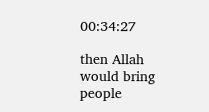00:34:27

then Allah would bring people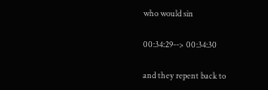who would sin

00:34:29--> 00:34:30

and they repent back to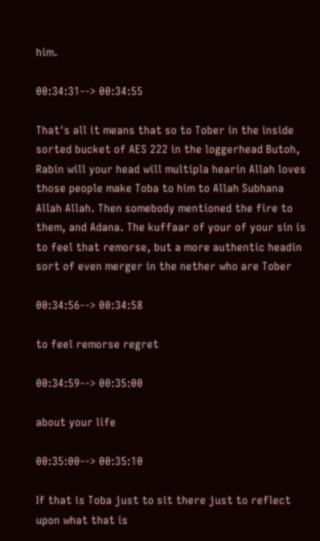him.

00:34:31--> 00:34:55

That's all it means that so to Tober in the inside sorted bucket of AES 222 in the loggerhead Butoh, Rabin will your head will multipla hearin Allah loves those people make Toba to him to Allah Subhana Allah Allah. Then somebody mentioned the fire to them, and Adana. The kuffaar of your of your sin is to feel that remorse, but a more authentic headin sort of even merger in the nether who are Tober

00:34:56--> 00:34:58

to feel remorse regret

00:34:59--> 00:35:00

about your life

00:35:00--> 00:35:10

If that is Toba just to sit there just to reflect upon what that is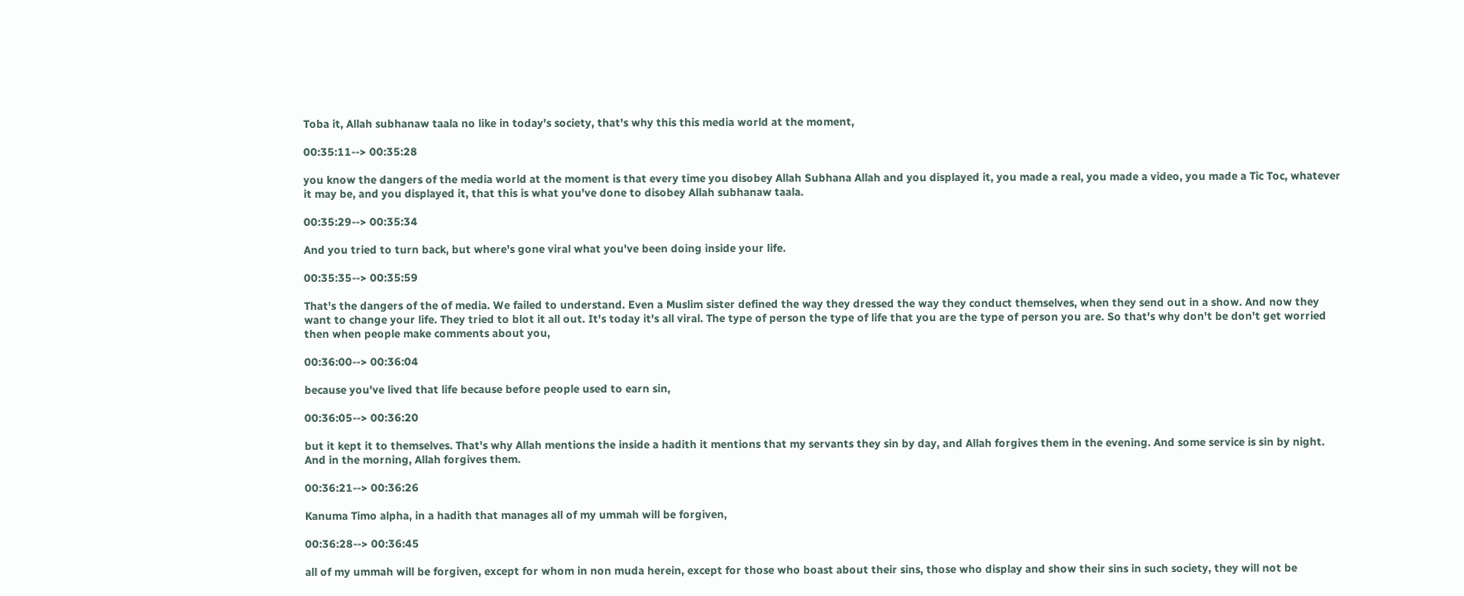Toba it, Allah subhanaw taala no like in today's society, that's why this this media world at the moment,

00:35:11--> 00:35:28

you know the dangers of the media world at the moment is that every time you disobey Allah Subhana Allah and you displayed it, you made a real, you made a video, you made a Tic Toc, whatever it may be, and you displayed it, that this is what you've done to disobey Allah subhanaw taala.

00:35:29--> 00:35:34

And you tried to turn back, but where's gone viral what you've been doing inside your life.

00:35:35--> 00:35:59

That's the dangers of the of media. We failed to understand. Even a Muslim sister defined the way they dressed the way they conduct themselves, when they send out in a show. And now they want to change your life. They tried to blot it all out. It's today it's all viral. The type of person the type of life that you are the type of person you are. So that's why don't be don't get worried then when people make comments about you,

00:36:00--> 00:36:04

because you've lived that life because before people used to earn sin,

00:36:05--> 00:36:20

but it kept it to themselves. That's why Allah mentions the inside a hadith it mentions that my servants they sin by day, and Allah forgives them in the evening. And some service is sin by night. And in the morning, Allah forgives them.

00:36:21--> 00:36:26

Kanuma Timo alpha, in a hadith that manages all of my ummah will be forgiven,

00:36:28--> 00:36:45

all of my ummah will be forgiven, except for whom in non muda herein, except for those who boast about their sins, those who display and show their sins in such society, they will not be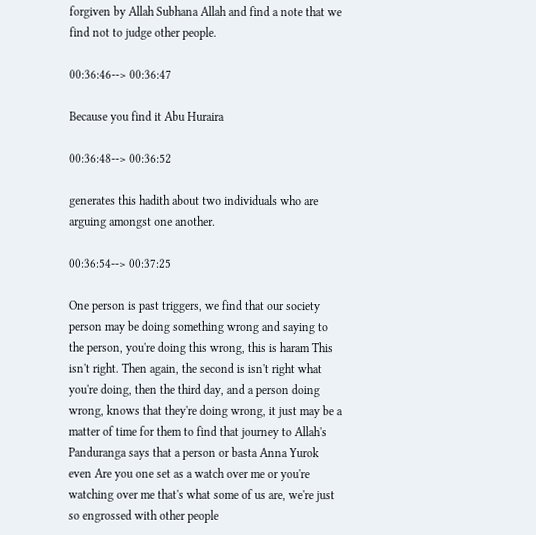forgiven by Allah Subhana Allah and find a note that we find not to judge other people.

00:36:46--> 00:36:47

Because you find it Abu Huraira

00:36:48--> 00:36:52

generates this hadith about two individuals who are arguing amongst one another.

00:36:54--> 00:37:25

One person is past triggers, we find that our society person may be doing something wrong and saying to the person, you're doing this wrong, this is haram This isn't right. Then again, the second is isn't right what you're doing, then the third day, and a person doing wrong, knows that they're doing wrong, it just may be a matter of time for them to find that journey to Allah's Panduranga says that a person or basta Anna Yurok even Are you one set as a watch over me or you're watching over me that's what some of us are, we're just so engrossed with other people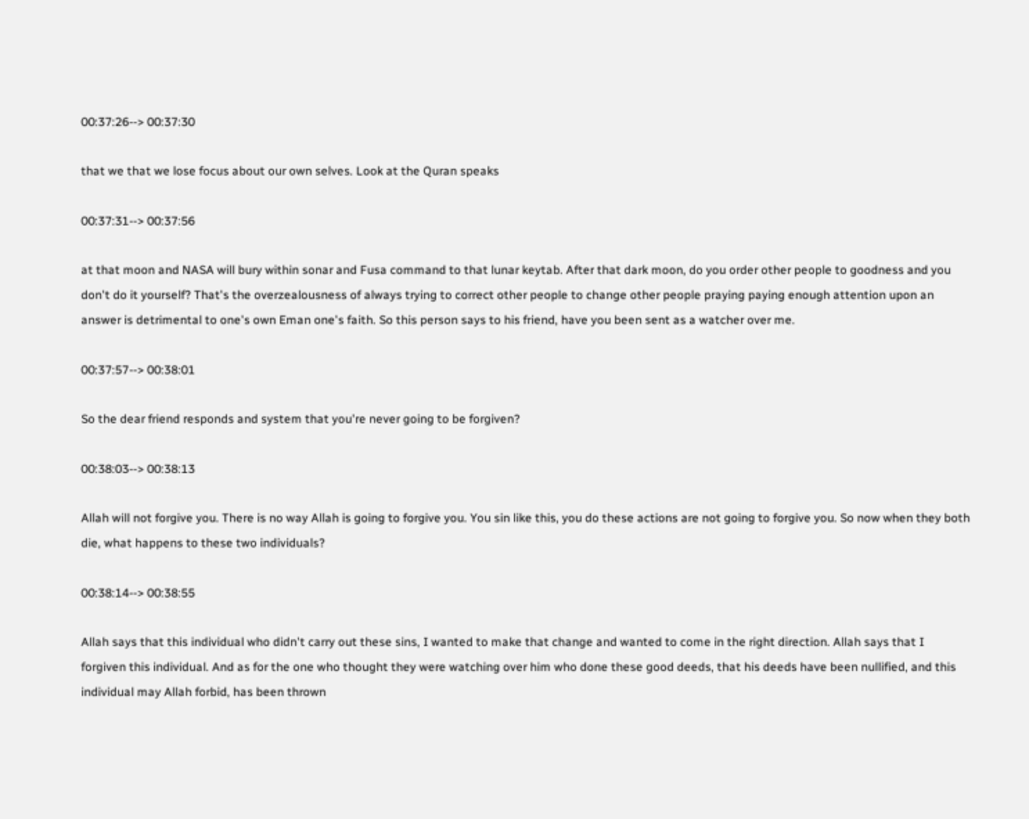00:37:26--> 00:37:30

that we that we lose focus about our own selves. Look at the Quran speaks

00:37:31--> 00:37:56

at that moon and NASA will bury within sonar and Fusa command to that lunar keytab. After that dark moon, do you order other people to goodness and you don't do it yourself? That's the overzealousness of always trying to correct other people to change other people praying paying enough attention upon an answer is detrimental to one's own Eman one's faith. So this person says to his friend, have you been sent as a watcher over me.

00:37:57--> 00:38:01

So the dear friend responds and system that you're never going to be forgiven?

00:38:03--> 00:38:13

Allah will not forgive you. There is no way Allah is going to forgive you. You sin like this, you do these actions are not going to forgive you. So now when they both die, what happens to these two individuals?

00:38:14--> 00:38:55

Allah says that this individual who didn't carry out these sins, I wanted to make that change and wanted to come in the right direction. Allah says that I forgiven this individual. And as for the one who thought they were watching over him who done these good deeds, that his deeds have been nullified, and this individual may Allah forbid, has been thrown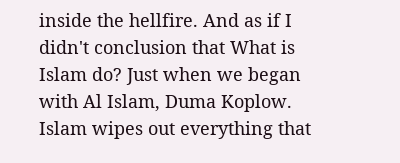inside the hellfire. And as if I didn't conclusion that What is Islam do? Just when we began with Al Islam, Duma Koplow. Islam wipes out everything that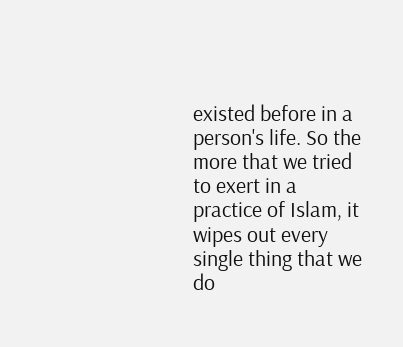existed before in a person's life. So the more that we tried to exert in a practice of Islam, it wipes out every single thing that we do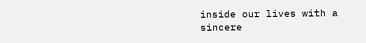inside our lives with a sincere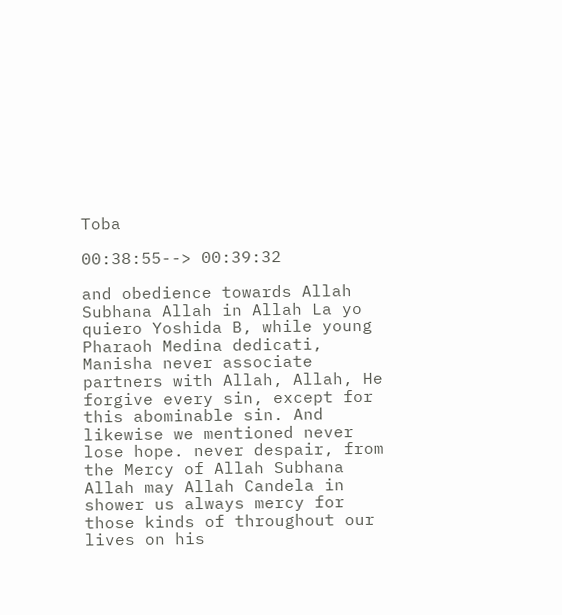Toba

00:38:55--> 00:39:32

and obedience towards Allah Subhana Allah in Allah La yo quiero Yoshida B, while young Pharaoh Medina dedicati, Manisha never associate partners with Allah, Allah, He forgive every sin, except for this abominable sin. And likewise we mentioned never lose hope. never despair, from the Mercy of Allah Subhana Allah may Allah Candela in shower us always mercy for those kinds of throughout our lives on his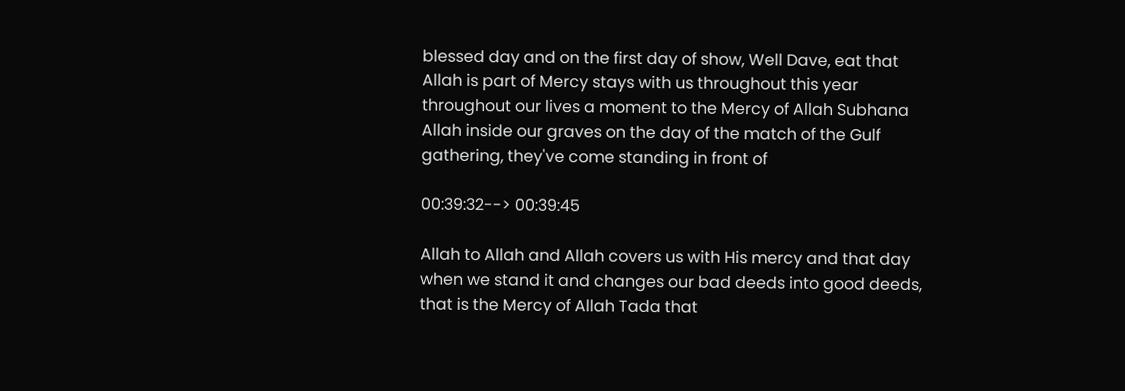blessed day and on the first day of show, Well Dave, eat that Allah is part of Mercy stays with us throughout this year throughout our lives a moment to the Mercy of Allah Subhana Allah inside our graves on the day of the match of the Gulf gathering, they've come standing in front of

00:39:32--> 00:39:45

Allah to Allah and Allah covers us with His mercy and that day when we stand it and changes our bad deeds into good deeds, that is the Mercy of Allah Tada that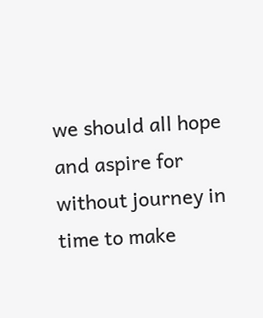we should all hope and aspire for without journey in time to make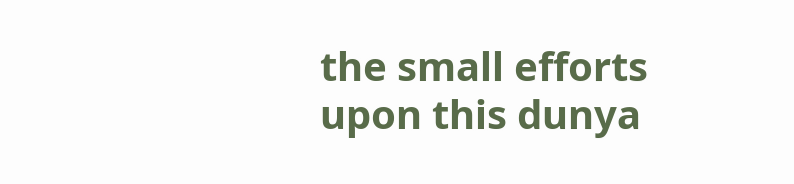the small efforts upon this dunya